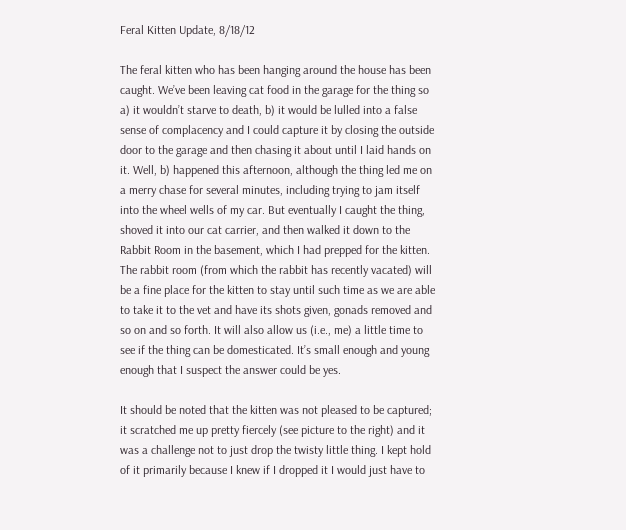Feral Kitten Update, 8/18/12

The feral kitten who has been hanging around the house has been caught. We’ve been leaving cat food in the garage for the thing so a) it wouldn’t starve to death, b) it would be lulled into a false sense of complacency and I could capture it by closing the outside door to the garage and then chasing it about until I laid hands on it. Well, b) happened this afternoon, although the thing led me on a merry chase for several minutes, including trying to jam itself into the wheel wells of my car. But eventually I caught the thing, shoved it into our cat carrier, and then walked it down to the Rabbit Room in the basement, which I had prepped for the kitten. The rabbit room (from which the rabbit has recently vacated) will be a fine place for the kitten to stay until such time as we are able to take it to the vet and have its shots given, gonads removed and so on and so forth. It will also allow us (i.e., me) a little time to see if the thing can be domesticated. It’s small enough and young enough that I suspect the answer could be yes.

It should be noted that the kitten was not pleased to be captured; it scratched me up pretty fiercely (see picture to the right) and it was a challenge not to just drop the twisty little thing. I kept hold of it primarily because I knew if I dropped it I would just have to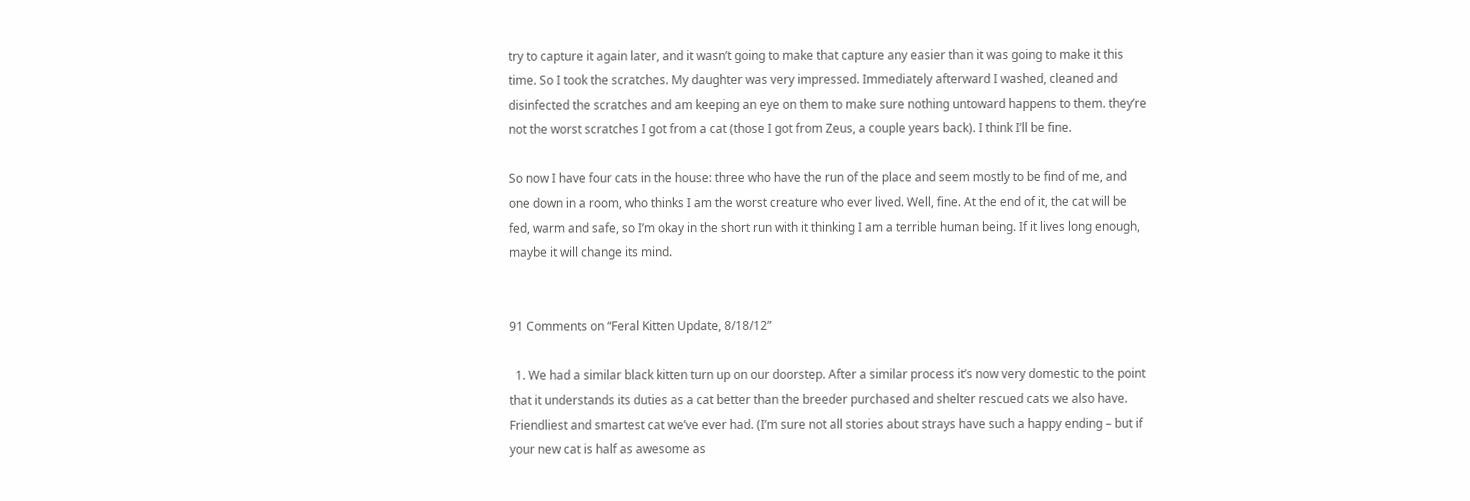try to capture it again later, and it wasn’t going to make that capture any easier than it was going to make it this time. So I took the scratches. My daughter was very impressed. Immediately afterward I washed, cleaned and disinfected the scratches and am keeping an eye on them to make sure nothing untoward happens to them. they’re not the worst scratches I got from a cat (those I got from Zeus, a couple years back). I think I’ll be fine.

So now I have four cats in the house: three who have the run of the place and seem mostly to be find of me, and one down in a room, who thinks I am the worst creature who ever lived. Well, fine. At the end of it, the cat will be fed, warm and safe, so I’m okay in the short run with it thinking I am a terrible human being. If it lives long enough, maybe it will change its mind.


91 Comments on “Feral Kitten Update, 8/18/12”

  1. We had a similar black kitten turn up on our doorstep. After a similar process it’s now very domestic to the point that it understands its duties as a cat better than the breeder purchased and shelter rescued cats we also have. Friendliest and smartest cat we’ve ever had. (I’m sure not all stories about strays have such a happy ending – but if your new cat is half as awesome as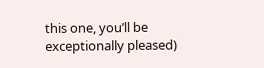this one, you’ll be exceptionally pleased)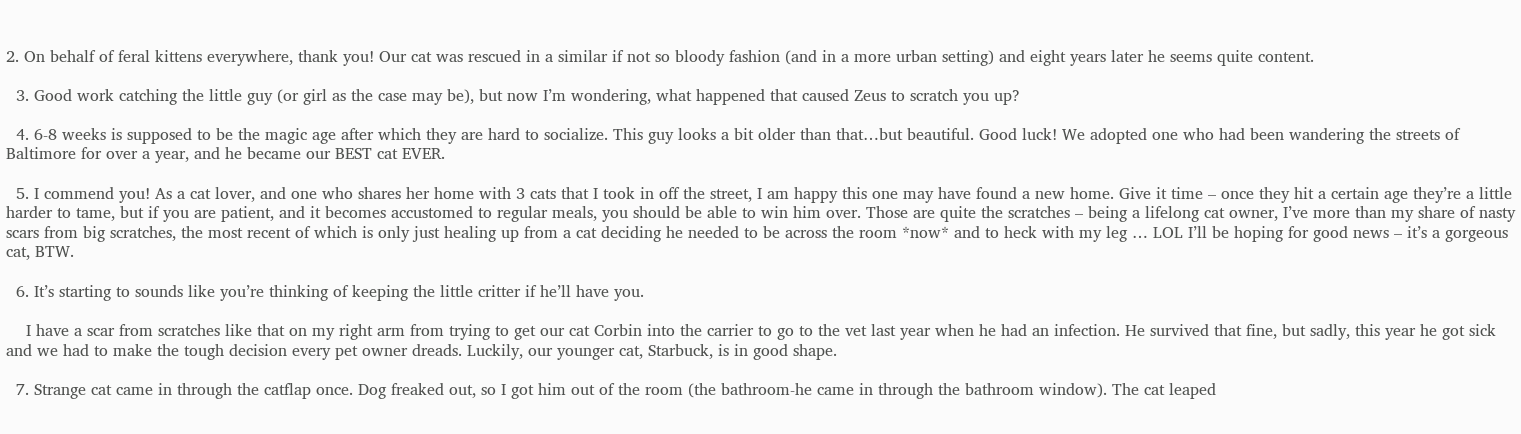2. On behalf of feral kittens everywhere, thank you! Our cat was rescued in a similar if not so bloody fashion (and in a more urban setting) and eight years later he seems quite content.

  3. Good work catching the little guy (or girl as the case may be), but now I’m wondering, what happened that caused Zeus to scratch you up?

  4. 6-8 weeks is supposed to be the magic age after which they are hard to socialize. This guy looks a bit older than that…but beautiful. Good luck! We adopted one who had been wandering the streets of Baltimore for over a year, and he became our BEST cat EVER.

  5. I commend you! As a cat lover, and one who shares her home with 3 cats that I took in off the street, I am happy this one may have found a new home. Give it time – once they hit a certain age they’re a little harder to tame, but if you are patient, and it becomes accustomed to regular meals, you should be able to win him over. Those are quite the scratches – being a lifelong cat owner, I’ve more than my share of nasty scars from big scratches, the most recent of which is only just healing up from a cat deciding he needed to be across the room *now* and to heck with my leg … LOL I’ll be hoping for good news – it’s a gorgeous cat, BTW.

  6. It’s starting to sounds like you’re thinking of keeping the little critter if he’ll have you.

    I have a scar from scratches like that on my right arm from trying to get our cat Corbin into the carrier to go to the vet last year when he had an infection. He survived that fine, but sadly, this year he got sick and we had to make the tough decision every pet owner dreads. Luckily, our younger cat, Starbuck, is in good shape.

  7. Strange cat came in through the catflap once. Dog freaked out, so I got him out of the room (the bathroom-he came in through the bathroom window). The cat leaped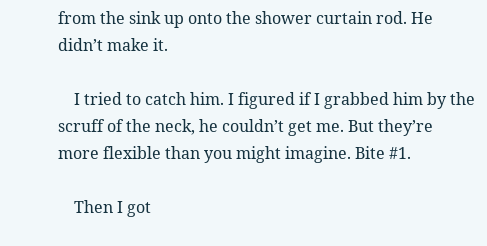from the sink up onto the shower curtain rod. He didn’t make it.

    I tried to catch him. I figured if I grabbed him by the scruff of the neck, he couldn’t get me. But they’re more flexible than you might imagine. Bite #1.

    Then I got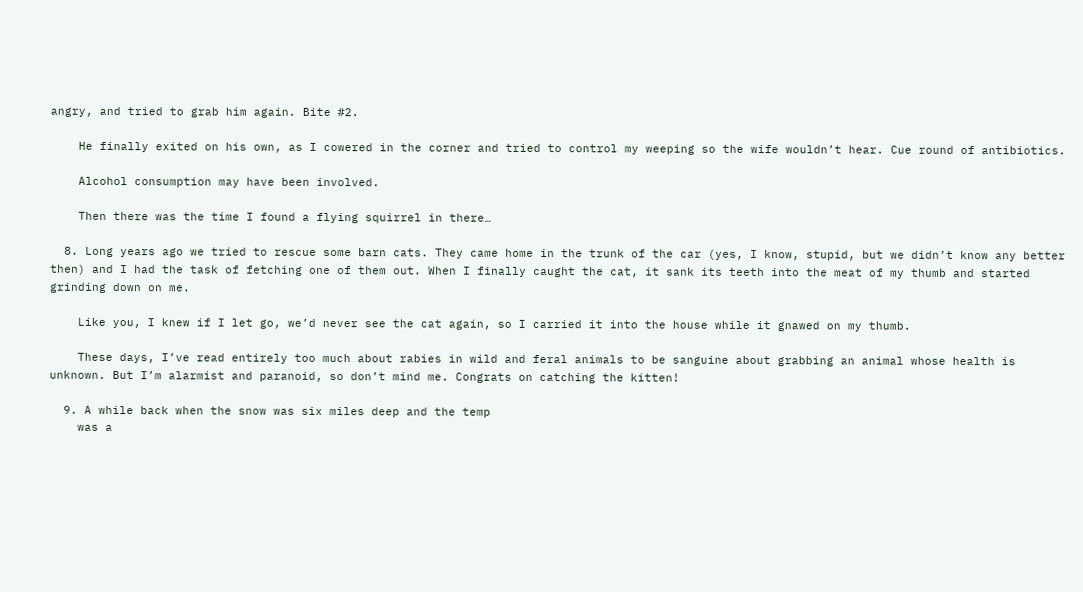angry, and tried to grab him again. Bite #2.

    He finally exited on his own, as I cowered in the corner and tried to control my weeping so the wife wouldn’t hear. Cue round of antibiotics.

    Alcohol consumption may have been involved.

    Then there was the time I found a flying squirrel in there…

  8. Long years ago we tried to rescue some barn cats. They came home in the trunk of the car (yes, I know, stupid, but we didn’t know any better then) and I had the task of fetching one of them out. When I finally caught the cat, it sank its teeth into the meat of my thumb and started grinding down on me.

    Like you, I knew if I let go, we’d never see the cat again, so I carried it into the house while it gnawed on my thumb.

    These days, I’ve read entirely too much about rabies in wild and feral animals to be sanguine about grabbing an animal whose health is unknown. But I’m alarmist and paranoid, so don’t mind me. Congrats on catching the kitten!

  9. A while back when the snow was six miles deep and the temp
    was a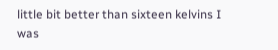little bit better than sixteen kelvins I was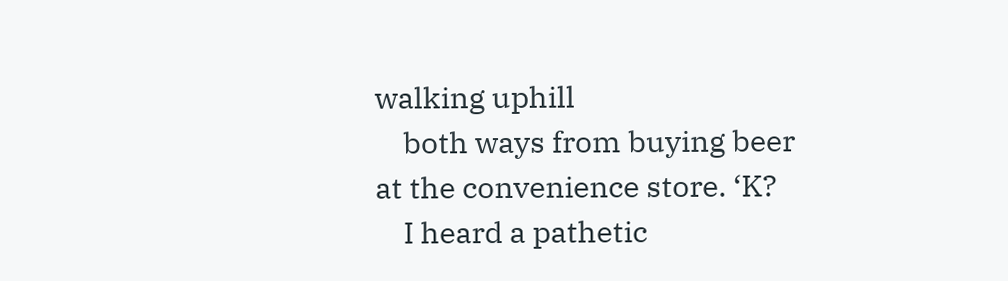walking uphill
    both ways from buying beer at the convenience store. ‘K?
    I heard a pathetic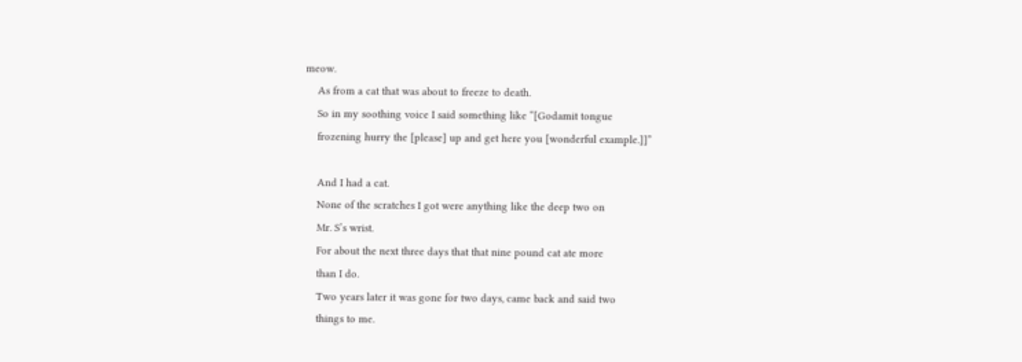meow.
    As from a cat that was about to freeze to death.
    So in my soothing voice I said something like “[Godamit tongue
    frozening hurry the [please] up and get here you [wonderful example.]]”

    And I had a cat.
    None of the scratches I got were anything like the deep two on
    Mr. S’s wrist.
    For about the next three days that that nine pound cat ate more
    than I do.
    Two years later it was gone for two days, came back and said two
    things to me.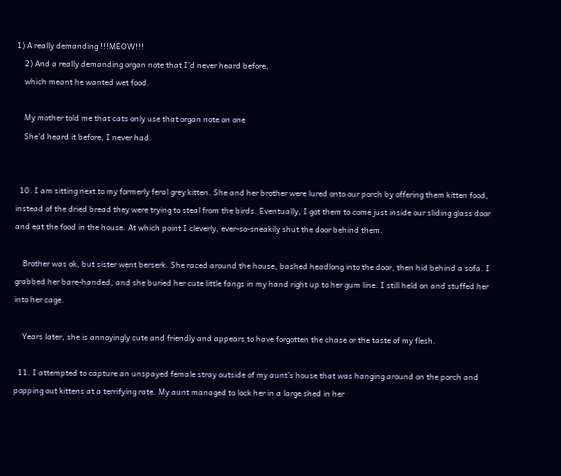1) A really demanding !!!MEOW!!!
    2) And a really demanding organ note that I’d never heard before,
    which meant he wanted wet food.

    My mother told me that cats only use that organ note on one
    She’d heard it before, I never had.


  10. I am sitting next to my formerly feral grey kitten. She and her brother were lured onto our porch by offering them kitten food, instead of the dried bread they were trying to steal from the birds. Eventually, I got them to come just inside our sliding glass door and eat the food in the house. At which point I cleverly, ever-so-sneakily shut the door behind them.

    Brother was ok, but sister went berserk. She raced around the house, bashed headlong into the door, then hid behind a sofa. I grabbed her bare-handed, and she buried her cute little fangs in my hand right up to her gum line. I still held on and stuffed her into her cage.

    Years later, she is annoyingly cute and friendly and appears to have forgotten the chase or the taste of my flesh.

  11. I attempted to capture an unspayed female stray outside of my aunt’s house that was hanging around on the porch and popping out kittens at a terrifying rate. My aunt managed to lock her in a large shed in her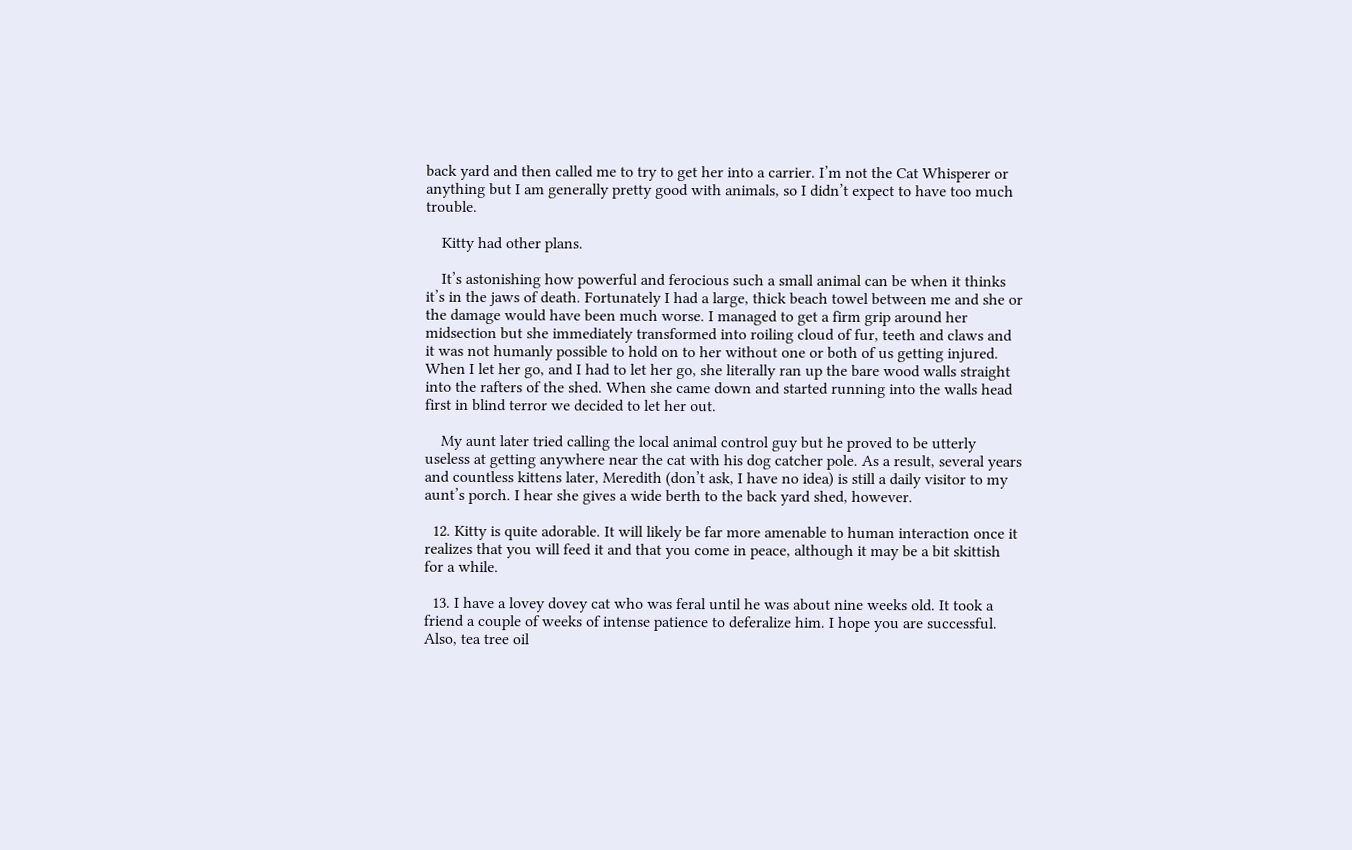back yard and then called me to try to get her into a carrier. I’m not the Cat Whisperer or anything but I am generally pretty good with animals, so I didn’t expect to have too much trouble.

    Kitty had other plans.

    It’s astonishing how powerful and ferocious such a small animal can be when it thinks it’s in the jaws of death. Fortunately I had a large, thick beach towel between me and she or the damage would have been much worse. I managed to get a firm grip around her midsection but she immediately transformed into roiling cloud of fur, teeth and claws and it was not humanly possible to hold on to her without one or both of us getting injured. When I let her go, and I had to let her go, she literally ran up the bare wood walls straight into the rafters of the shed. When she came down and started running into the walls head first in blind terror we decided to let her out.

    My aunt later tried calling the local animal control guy but he proved to be utterly useless at getting anywhere near the cat with his dog catcher pole. As a result, several years and countless kittens later, Meredith (don’t ask, I have no idea) is still a daily visitor to my aunt’s porch. I hear she gives a wide berth to the back yard shed, however.

  12. Kitty is quite adorable. It will likely be far more amenable to human interaction once it realizes that you will feed it and that you come in peace, although it may be a bit skittish for a while.

  13. I have a lovey dovey cat who was feral until he was about nine weeks old. It took a friend a couple of weeks of intense patience to deferalize him. I hope you are successful. Also, tea tree oil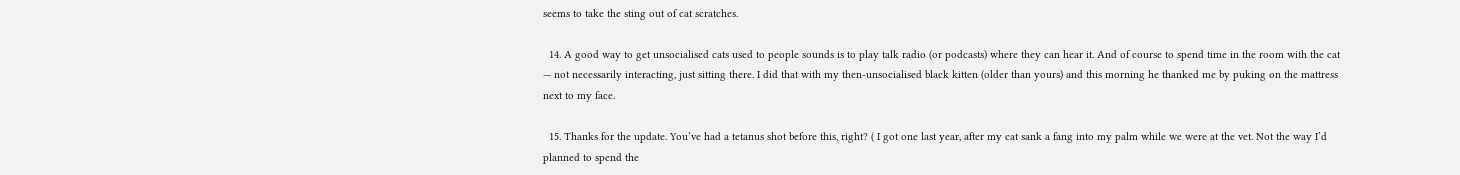seems to take the sting out of cat scratches.

  14. A good way to get unsocialised cats used to people sounds is to play talk radio (or podcasts) where they can hear it. And of course to spend time in the room with the cat — not necessarily interacting, just sitting there. I did that with my then-unsocialised black kitten (older than yours) and this morning he thanked me by puking on the mattress next to my face.

  15. Thanks for the update. You’ve had a tetanus shot before this, right? ( I got one last year, after my cat sank a fang into my palm while we were at the vet. Not the way I’d planned to spend the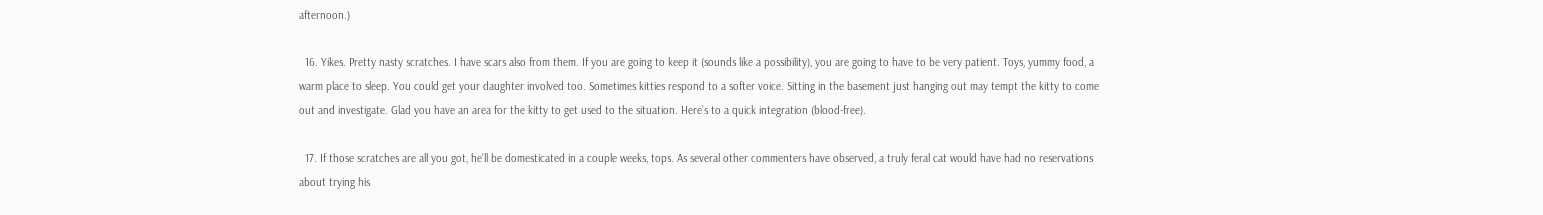afternoon.)

  16. Yikes. Pretty nasty scratches. I have scars also from them. If you are going to keep it (sounds like a possibility), you are going to have to be very patient. Toys, yummy food, a warm place to sleep. You could get your daughter involved too. Sometimes kitties respond to a softer voice. Sitting in the basement just hanging out may tempt the kitty to come out and investigate. Glad you have an area for the kitty to get used to the situation. Here’s to a quick integration (blood-free).

  17. If those scratches are all you got, he’ll be domesticated in a couple weeks, tops. As several other commenters have observed, a truly feral cat would have had no reservations about trying his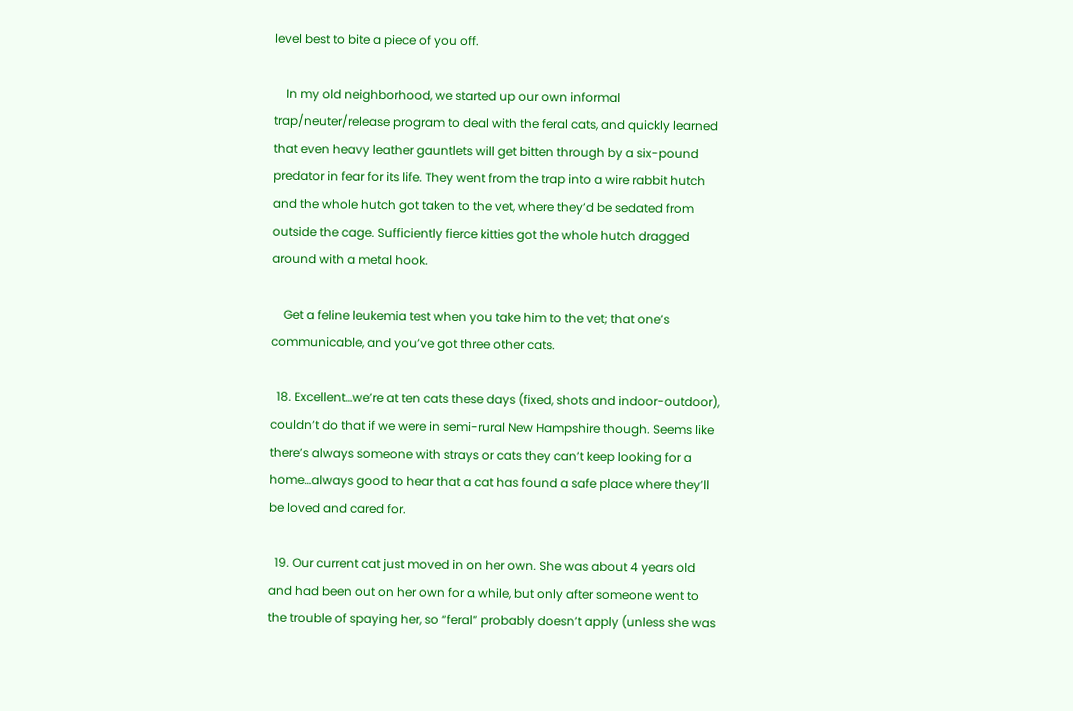level best to bite a piece of you off.

    In my old neighborhood, we started up our own informal trap/neuter/release program to deal with the feral cats, and quickly learned that even heavy leather gauntlets will get bitten through by a six-pound predator in fear for its life. They went from the trap into a wire rabbit hutch and the whole hutch got taken to the vet, where they’d be sedated from outside the cage. Sufficiently fierce kitties got the whole hutch dragged around with a metal hook.

    Get a feline leukemia test when you take him to the vet; that one’s communicable, and you’ve got three other cats.

  18. Excellent…we’re at ten cats these days (fixed, shots and indoor-outdoor), couldn’t do that if we were in semi-rural New Hampshire though. Seems like there’s always someone with strays or cats they can’t keep looking for a home…always good to hear that a cat has found a safe place where they’ll be loved and cared for.

  19. Our current cat just moved in on her own. She was about 4 years old and had been out on her own for a while, but only after someone went to the trouble of spaying her, so “feral” probably doesn’t apply (unless she was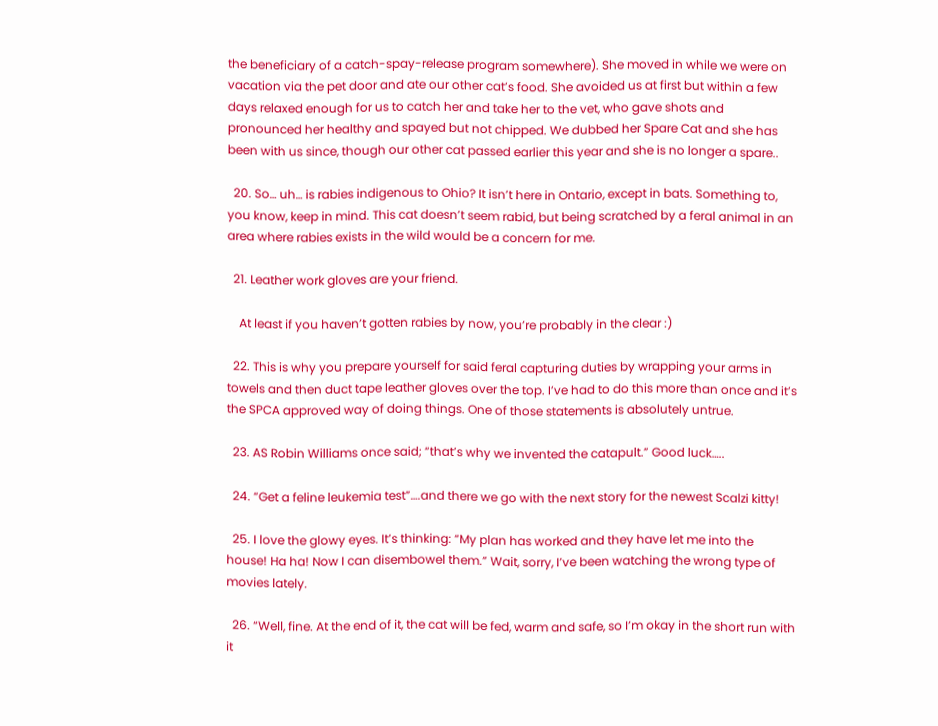the beneficiary of a catch-spay-release program somewhere). She moved in while we were on vacation via the pet door and ate our other cat’s food. She avoided us at first but within a few days relaxed enough for us to catch her and take her to the vet, who gave shots and pronounced her healthy and spayed but not chipped. We dubbed her Spare Cat and she has been with us since, though our other cat passed earlier this year and she is no longer a spare..

  20. So… uh… is rabies indigenous to Ohio? It isn’t here in Ontario, except in bats. Something to, you know, keep in mind. This cat doesn’t seem rabid, but being scratched by a feral animal in an area where rabies exists in the wild would be a concern for me.

  21. Leather work gloves are your friend.

    At least if you haven’t gotten rabies by now, you’re probably in the clear :)

  22. This is why you prepare yourself for said feral capturing duties by wrapping your arms in towels and then duct tape leather gloves over the top. I’ve had to do this more than once and it’s the SPCA approved way of doing things. One of those statements is absolutely untrue.

  23. AS Robin Williams once said; “that’s why we invented the catapult.” Good luck…..

  24. “Get a feline leukemia test”….and there we go with the next story for the newest Scalzi kitty!

  25. I love the glowy eyes. It’s thinking: “My plan has worked and they have let me into the house! Ha ha! Now I can disembowel them.” Wait, sorry, I’ve been watching the wrong type of movies lately.

  26. “Well, fine. At the end of it, the cat will be fed, warm and safe, so I’m okay in the short run with it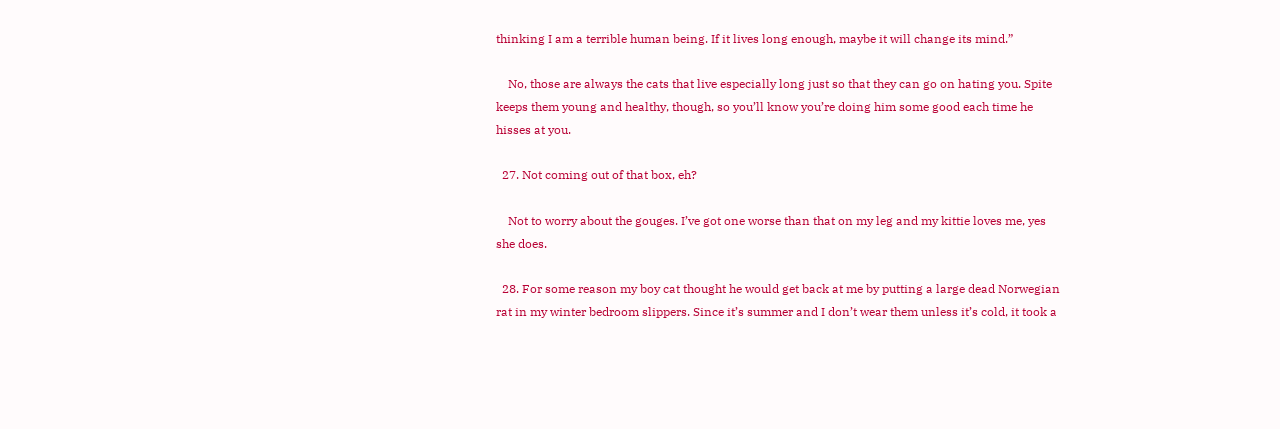thinking I am a terrible human being. If it lives long enough, maybe it will change its mind.”

    No, those are always the cats that live especially long just so that they can go on hating you. Spite keeps them young and healthy, though, so you’ll know you’re doing him some good each time he hisses at you.

  27. Not coming out of that box, eh?

    Not to worry about the gouges. I’ve got one worse than that on my leg and my kittie loves me, yes she does.

  28. For some reason my boy cat thought he would get back at me by putting a large dead Norwegian rat in my winter bedroom slippers. Since it’s summer and I don’t wear them unless it’s cold, it took a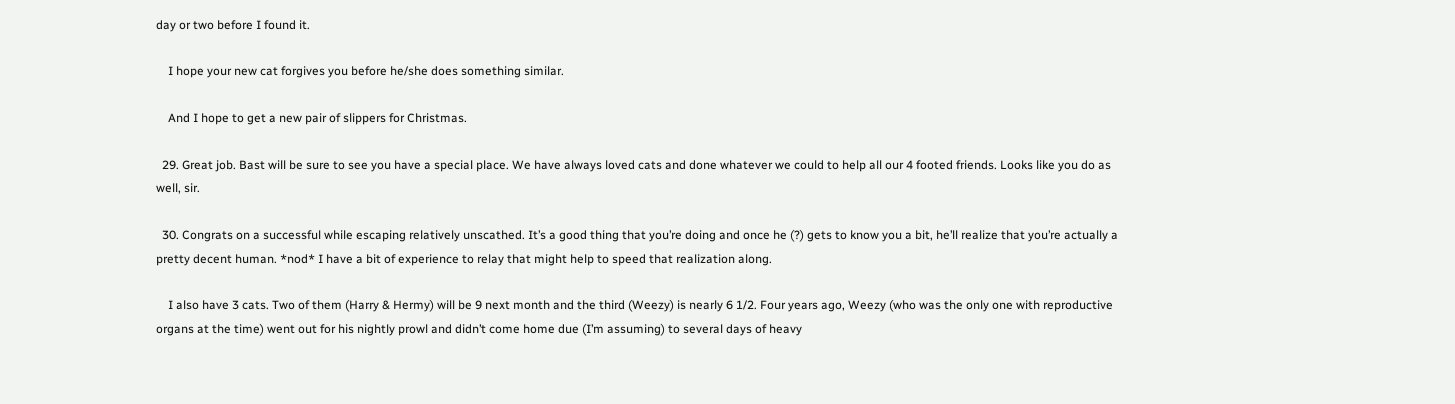day or two before I found it.

    I hope your new cat forgives you before he/she does something similar.

    And I hope to get a new pair of slippers for Christmas.

  29. Great job. Bast will be sure to see you have a special place. We have always loved cats and done whatever we could to help all our 4 footed friends. Looks like you do as well, sir.

  30. Congrats on a successful while escaping relatively unscathed. It’s a good thing that you’re doing and once he (?) gets to know you a bit, he’ll realize that you’re actually a pretty decent human. *nod* I have a bit of experience to relay that might help to speed that realization along.

    I also have 3 cats. Two of them (Harry & Hermy) will be 9 next month and the third (Weezy) is nearly 6 1/2. Four years ago, Weezy (who was the only one with reproductive organs at the time) went out for his nightly prowl and didn’t come home due (I’m assuming) to several days of heavy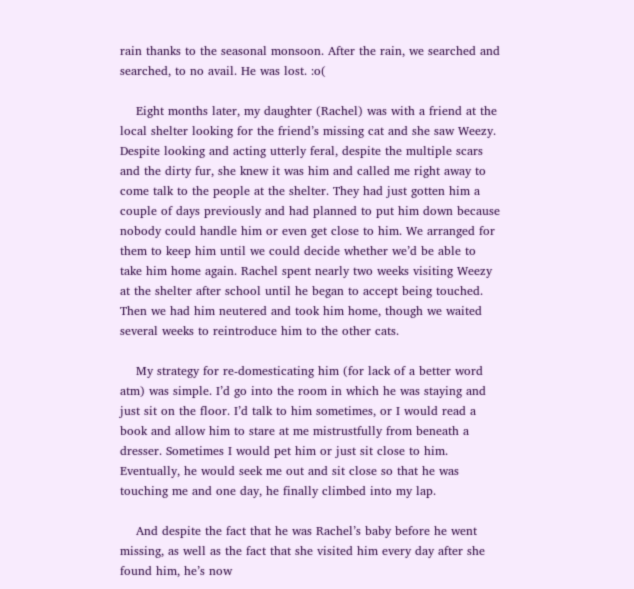rain thanks to the seasonal monsoon. After the rain, we searched and searched, to no avail. He was lost. :o(

    Eight months later, my daughter (Rachel) was with a friend at the local shelter looking for the friend’s missing cat and she saw Weezy. Despite looking and acting utterly feral, despite the multiple scars and the dirty fur, she knew it was him and called me right away to come talk to the people at the shelter. They had just gotten him a couple of days previously and had planned to put him down because nobody could handle him or even get close to him. We arranged for them to keep him until we could decide whether we’d be able to take him home again. Rachel spent nearly two weeks visiting Weezy at the shelter after school until he began to accept being touched. Then we had him neutered and took him home, though we waited several weeks to reintroduce him to the other cats.

    My strategy for re-domesticating him (for lack of a better word atm) was simple. I’d go into the room in which he was staying and just sit on the floor. I’d talk to him sometimes, or I would read a book and allow him to stare at me mistrustfully from beneath a dresser. Sometimes I would pet him or just sit close to him. Eventually, he would seek me out and sit close so that he was touching me and one day, he finally climbed into my lap.

    And despite the fact that he was Rachel’s baby before he went missing, as well as the fact that she visited him every day after she found him, he’s now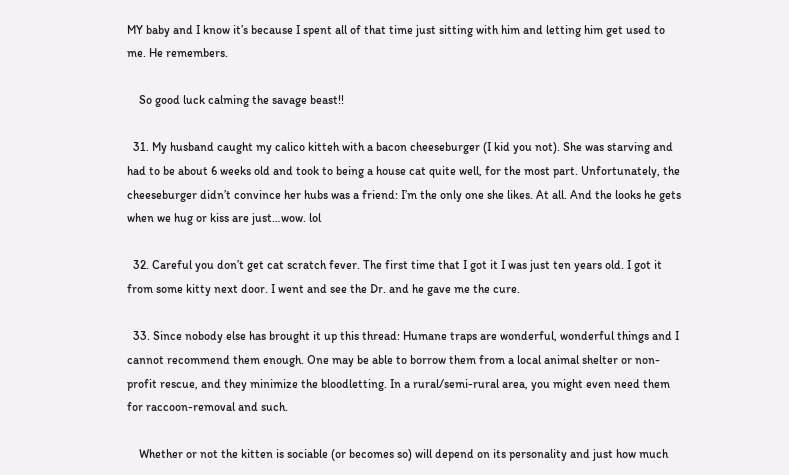MY baby and I know it’s because I spent all of that time just sitting with him and letting him get used to me. He remembers.

    So good luck calming the savage beast!!

  31. My husband caught my calico kitteh with a bacon cheeseburger (I kid you not). She was starving and had to be about 6 weeks old and took to being a house cat quite well, for the most part. Unfortunately, the cheeseburger didn’t convince her hubs was a friend: I’m the only one she likes. At all. And the looks he gets when we hug or kiss are just…wow. lol

  32. Careful you don’t get cat scratch fever. The first time that I got it I was just ten years old. I got it from some kitty next door. I went and see the Dr. and he gave me the cure.

  33. Since nobody else has brought it up this thread: Humane traps are wonderful, wonderful things and I cannot recommend them enough. One may be able to borrow them from a local animal shelter or non-profit rescue, and they minimize the bloodletting. In a rural/semi-rural area, you might even need them for raccoon-removal and such.

    Whether or not the kitten is sociable (or becomes so) will depend on its personality and just how much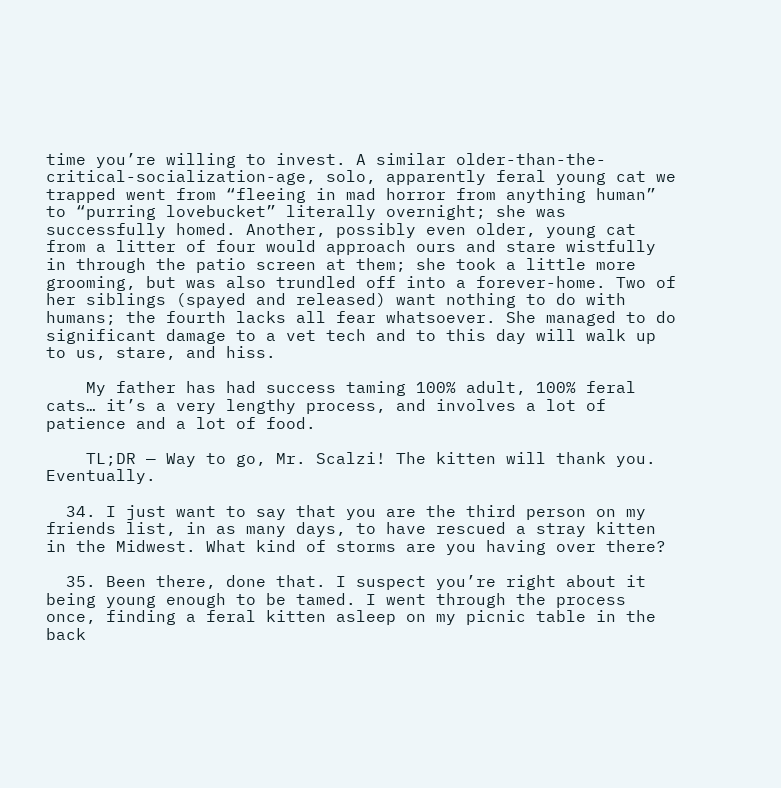time you’re willing to invest. A similar older-than-the-critical-socialization-age, solo, apparently feral young cat we trapped went from “fleeing in mad horror from anything human” to “purring lovebucket” literally overnight; she was successfully homed. Another, possibly even older, young cat from a litter of four would approach ours and stare wistfully in through the patio screen at them; she took a little more grooming, but was also trundled off into a forever-home. Two of her siblings (spayed and released) want nothing to do with humans; the fourth lacks all fear whatsoever. She managed to do significant damage to a vet tech and to this day will walk up to us, stare, and hiss.

    My father has had success taming 100% adult, 100% feral cats… it’s a very lengthy process, and involves a lot of patience and a lot of food.

    TL;DR — Way to go, Mr. Scalzi! The kitten will thank you. Eventually.

  34. I just want to say that you are the third person on my friends list, in as many days, to have rescued a stray kitten in the Midwest. What kind of storms are you having over there?

  35. Been there, done that. I suspect you’re right about it being young enough to be tamed. I went through the process once, finding a feral kitten asleep on my picnic table in the back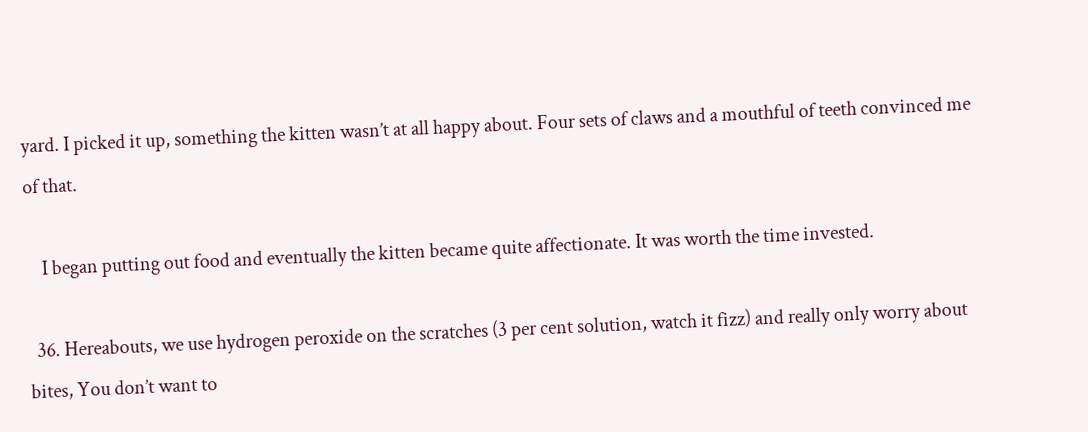yard. I picked it up, something the kitten wasn’t at all happy about. Four sets of claws and a mouthful of teeth convinced me of that.

    I began putting out food and eventually the kitten became quite affectionate. It was worth the time invested.

  36. Hereabouts, we use hydrogen peroxide on the scratches (3 per cent solution, watch it fizz) and really only worry about bites, You don’t want to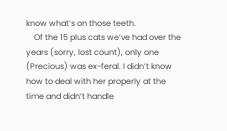know what’s on those teeth.
    Of the 15 plus cats we’ve had over the years (sorry, lost count), only one (Precious) was ex-feral. I didn’t know how to deal with her properly at the time and didn’t handle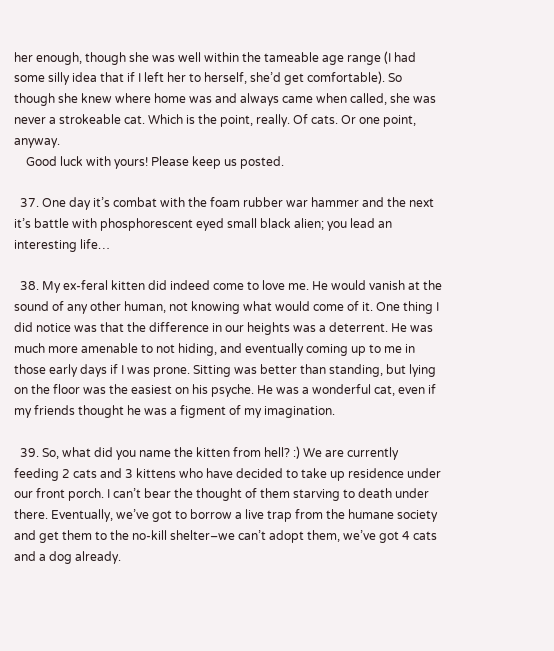her enough, though she was well within the tameable age range (I had some silly idea that if I left her to herself, she’d get comfortable). So though she knew where home was and always came when called, she was never a strokeable cat. Which is the point, really. Of cats. Or one point, anyway.
    Good luck with yours! Please keep us posted.

  37. One day it’s combat with the foam rubber war hammer and the next it’s battle with phosphorescent eyed small black alien; you lead an interesting life…

  38. My ex-feral kitten did indeed come to love me. He would vanish at the sound of any other human, not knowing what would come of it. One thing I did notice was that the difference in our heights was a deterrent. He was much more amenable to not hiding, and eventually coming up to me in those early days if I was prone. Sitting was better than standing, but lying on the floor was the easiest on his psyche. He was a wonderful cat, even if my friends thought he was a figment of my imagination.

  39. So, what did you name the kitten from hell? :) We are currently feeding 2 cats and 3 kittens who have decided to take up residence under our front porch. I can’t bear the thought of them starving to death under there. Eventually, we’ve got to borrow a live trap from the humane society and get them to the no-kill shelter–we can’t adopt them, we’ve got 4 cats and a dog already.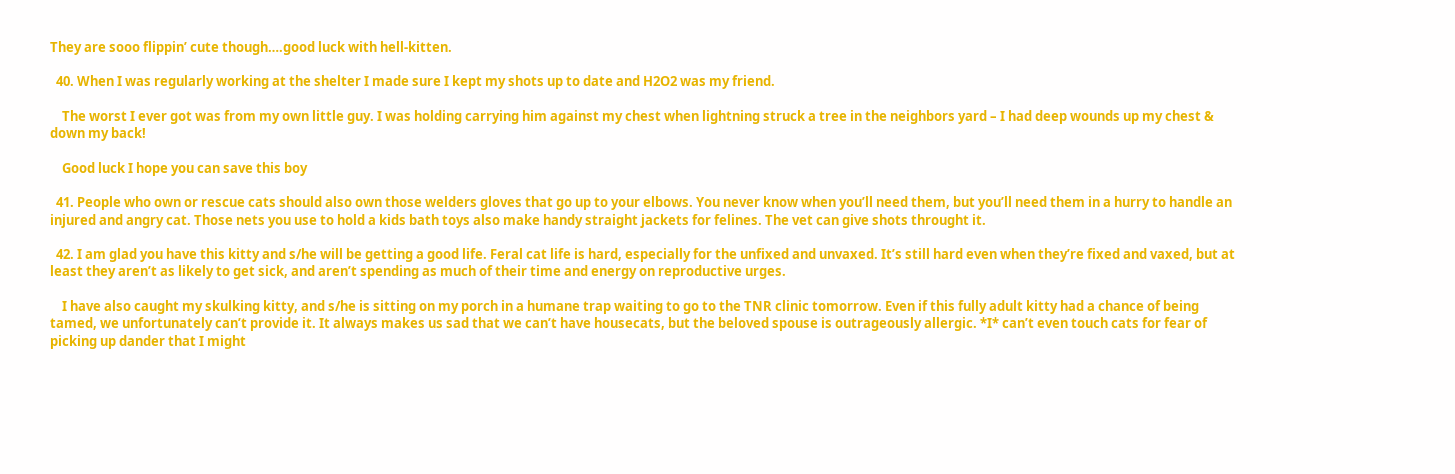They are sooo flippin’ cute though….good luck with hell-kitten.

  40. When I was regularly working at the shelter I made sure I kept my shots up to date and H2O2 was my friend.

    The worst I ever got was from my own little guy. I was holding carrying him against my chest when lightning struck a tree in the neighbors yard – I had deep wounds up my chest & down my back!

    Good luck I hope you can save this boy

  41. People who own or rescue cats should also own those welders gloves that go up to your elbows. You never know when you’ll need them, but you’ll need them in a hurry to handle an injured and angry cat. Those nets you use to hold a kids bath toys also make handy straight jackets for felines. The vet can give shots throught it.

  42. I am glad you have this kitty and s/he will be getting a good life. Feral cat life is hard, especially for the unfixed and unvaxed. It’s still hard even when they’re fixed and vaxed, but at least they aren’t as likely to get sick, and aren’t spending as much of their time and energy on reproductive urges.

    I have also caught my skulking kitty, and s/he is sitting on my porch in a humane trap waiting to go to the TNR clinic tomorrow. Even if this fully adult kitty had a chance of being tamed, we unfortunately can’t provide it. It always makes us sad that we can’t have housecats, but the beloved spouse is outrageously allergic. *I* can’t even touch cats for fear of picking up dander that I might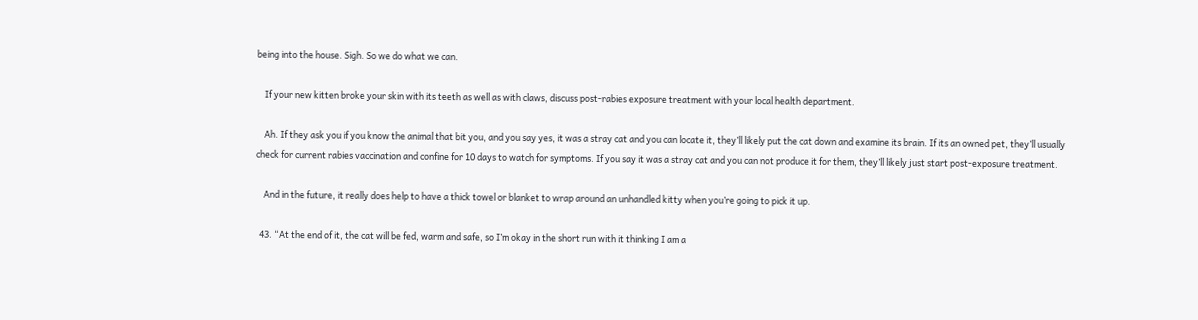being into the house. Sigh. So we do what we can.

    If your new kitten broke your skin with its teeth as well as with claws, discuss post-rabies exposure treatment with your local health department.

    Ah. If they ask you if you know the animal that bit you, and you say yes, it was a stray cat and you can locate it, they’ll likely put the cat down and examine its brain. If its an owned pet, they’ll usually check for current rabies vaccination and confine for 10 days to watch for symptoms. If you say it was a stray cat and you can not produce it for them, they’ll likely just start post-exposure treatment.

    And in the future, it really does help to have a thick towel or blanket to wrap around an unhandled kitty when you’re going to pick it up.

  43. “At the end of it, the cat will be fed, warm and safe, so I’m okay in the short run with it thinking I am a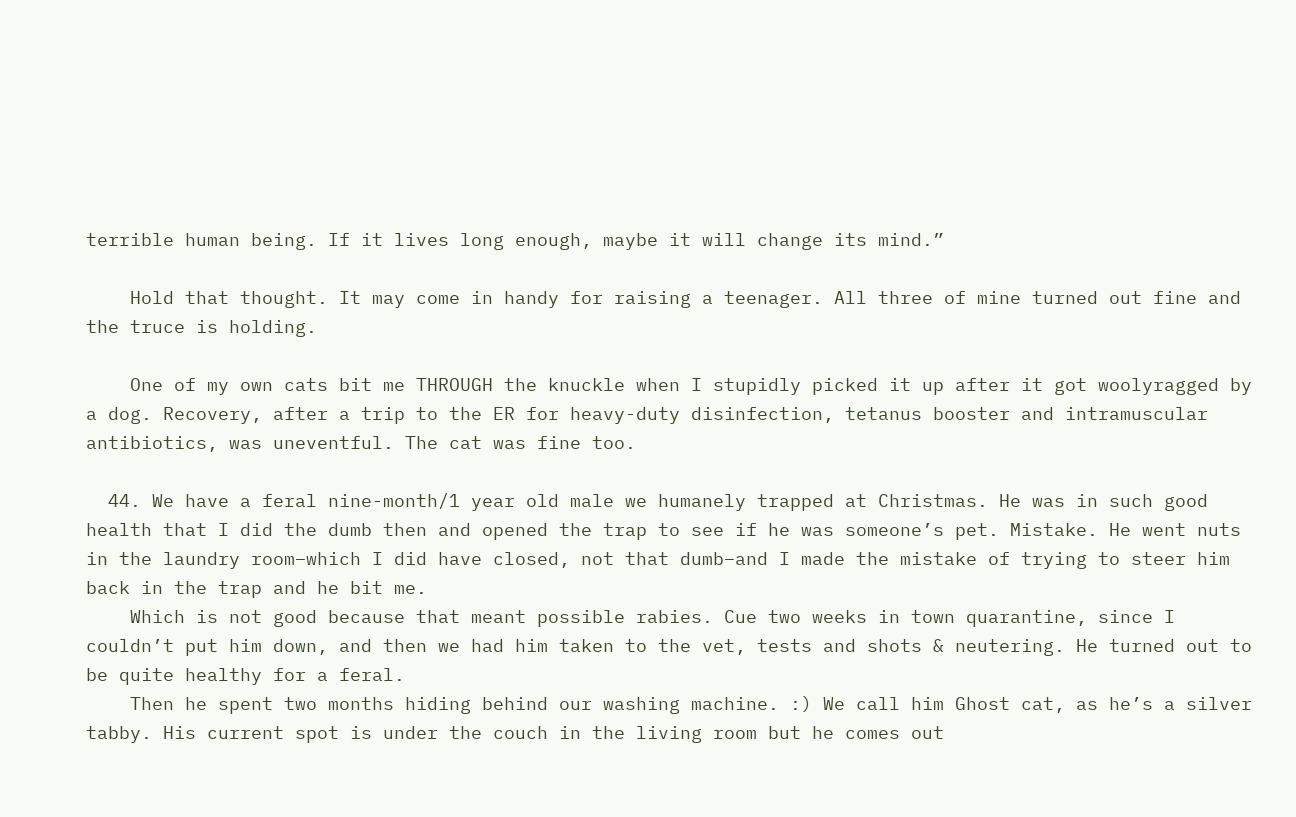terrible human being. If it lives long enough, maybe it will change its mind.”

    Hold that thought. It may come in handy for raising a teenager. All three of mine turned out fine and the truce is holding.

    One of my own cats bit me THROUGH the knuckle when I stupidly picked it up after it got woolyragged by a dog. Recovery, after a trip to the ER for heavy-duty disinfection, tetanus booster and intramuscular antibiotics, was uneventful. The cat was fine too.

  44. We have a feral nine-month/1 year old male we humanely trapped at Christmas. He was in such good health that I did the dumb then and opened the trap to see if he was someone’s pet. Mistake. He went nuts in the laundry room–which I did have closed, not that dumb–and I made the mistake of trying to steer him back in the trap and he bit me.
    Which is not good because that meant possible rabies. Cue two weeks in town quarantine, since I couldn’t put him down, and then we had him taken to the vet, tests and shots & neutering. He turned out to be quite healthy for a feral.
    Then he spent two months hiding behind our washing machine. :) We call him Ghost cat, as he’s a silver tabby. His current spot is under the couch in the living room but he comes out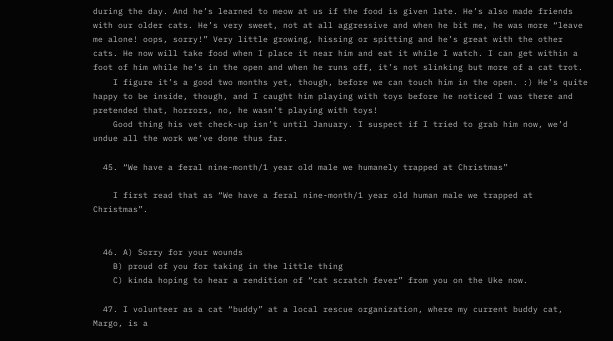during the day. And he’s learned to meow at us if the food is given late. He’s also made friends with our older cats. He’s very sweet, not at all aggressive and when he bit me, he was more “leave me alone! oops, sorry!” Very little growing, hissing or spitting and he’s great with the other cats. He now will take food when I place it near him and eat it while I watch. I can get within a foot of him while he’s in the open and when he runs off, it’s not slinking but more of a cat trot.
    I figure it’s a good two months yet, though, before we can touch him in the open. :) He’s quite happy to be inside, though, and I caught him playing with toys before he noticed I was there and pretended that, horrors, no, he wasn’t playing with toys!
    Good thing his vet check-up isn’t until January. I suspect if I tried to grab him now, we’d undue all the work we’ve done thus far.

  45. “We have a feral nine-month/1 year old male we humanely trapped at Christmas”

    I first read that as “We have a feral nine-month/1 year old human male we trapped at Christmas”.


  46. A) Sorry for your wounds
    B) proud of you for taking in the little thing
    C) kinda hoping to hear a rendition of “cat scratch fever” from you on the Uke now.

  47. I volunteer as a cat “buddy” at a local rescue organization, where my current buddy cat, Margo, is a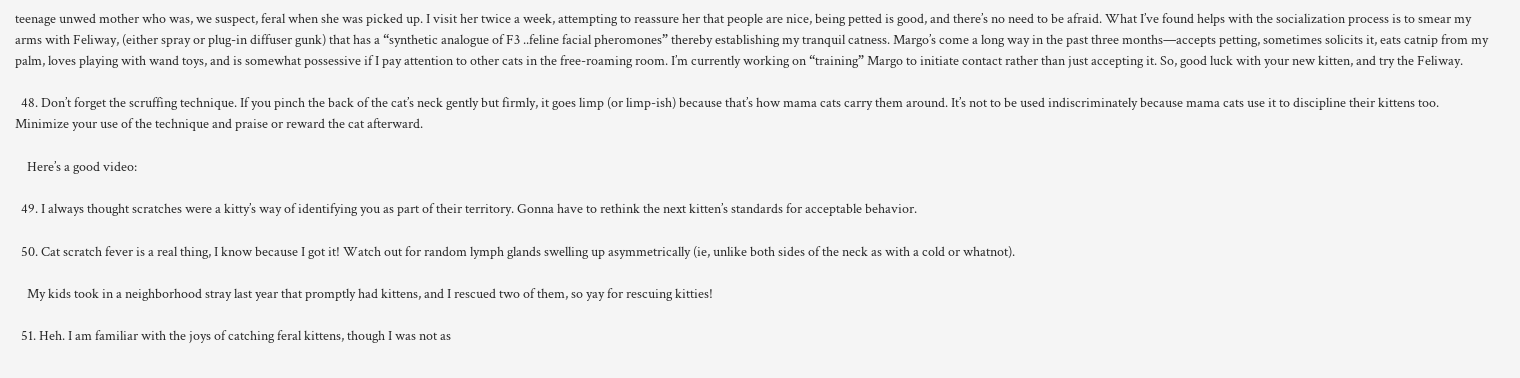teenage unwed mother who was, we suspect, feral when she was picked up. I visit her twice a week, attempting to reassure her that people are nice, being petted is good, and there’s no need to be afraid. What I’ve found helps with the socialization process is to smear my arms with Feliway, (either spray or plug-in diffuser gunk) that has a “synthetic analogue of F3 ..feline facial pheromones” thereby establishing my tranquil catness. Margo’s come a long way in the past three months—accepts petting, sometimes solicits it, eats catnip from my palm, loves playing with wand toys, and is somewhat possessive if I pay attention to other cats in the free-roaming room. I’m currently working on “training” Margo to initiate contact rather than just accepting it. So, good luck with your new kitten, and try the Feliway.

  48. Don’t forget the scruffing technique. If you pinch the back of the cat’s neck gently but firmly, it goes limp (or limp-ish) because that’s how mama cats carry them around. It’s not to be used indiscriminately because mama cats use it to discipline their kittens too. Minimize your use of the technique and praise or reward the cat afterward.

    Here’s a good video:

  49. I always thought scratches were a kitty’s way of identifying you as part of their territory. Gonna have to rethink the next kitten’s standards for acceptable behavior.

  50. Cat scratch fever is a real thing, I know because I got it! Watch out for random lymph glands swelling up asymmetrically (ie, unlike both sides of the neck as with a cold or whatnot).

    My kids took in a neighborhood stray last year that promptly had kittens, and I rescued two of them, so yay for rescuing kitties!

  51. Heh. I am familiar with the joys of catching feral kittens, though I was not as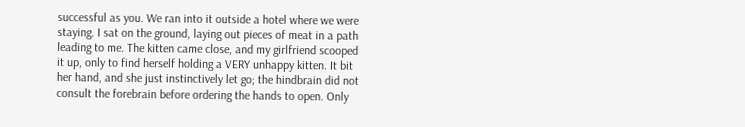successful as you. We ran into it outside a hotel where we were staying. I sat on the ground, laying out pieces of meat in a path leading to me. The kitten came close, and my girlfriend scooped it up, only to find herself holding a VERY unhappy kitten. It bit her hand, and she just instinctively let go; the hindbrain did not consult the forebrain before ordering the hands to open. Only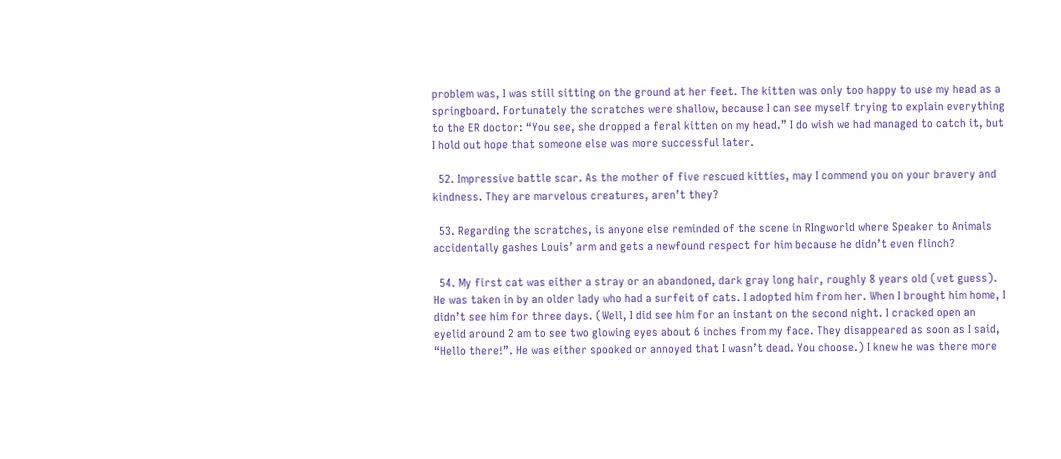problem was, I was still sitting on the ground at her feet. The kitten was only too happy to use my head as a springboard. Fortunately the scratches were shallow, because I can see myself trying to explain everything to the ER doctor: “You see, she dropped a feral kitten on my head.” I do wish we had managed to catch it, but I hold out hope that someone else was more successful later.

  52. Impressive battle scar. As the mother of five rescued kitties, may I commend you on your bravery and kindness. They are marvelous creatures, aren’t they?

  53. Regarding the scratches, is anyone else reminded of the scene in RIngworld where Speaker to Animals accidentally gashes Louis’ arm and gets a newfound respect for him because he didn’t even flinch?

  54. My first cat was either a stray or an abandoned, dark gray long hair, roughly 8 years old (vet guess). He was taken in by an older lady who had a surfeit of cats. I adopted him from her. When I brought him home, I didn’t see him for three days. (Well, I did see him for an instant on the second night. I cracked open an eyelid around 2 am to see two glowing eyes about 6 inches from my face. They disappeared as soon as I said, “Hello there!”. He was either spooked or annoyed that I wasn’t dead. You choose.) I knew he was there more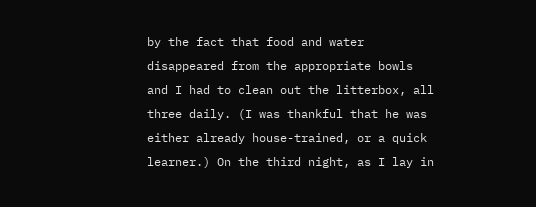by the fact that food and water disappeared from the appropriate bowls and I had to clean out the litterbox, all three daily. (I was thankful that he was either already house-trained, or a quick learner.) On the third night, as I lay in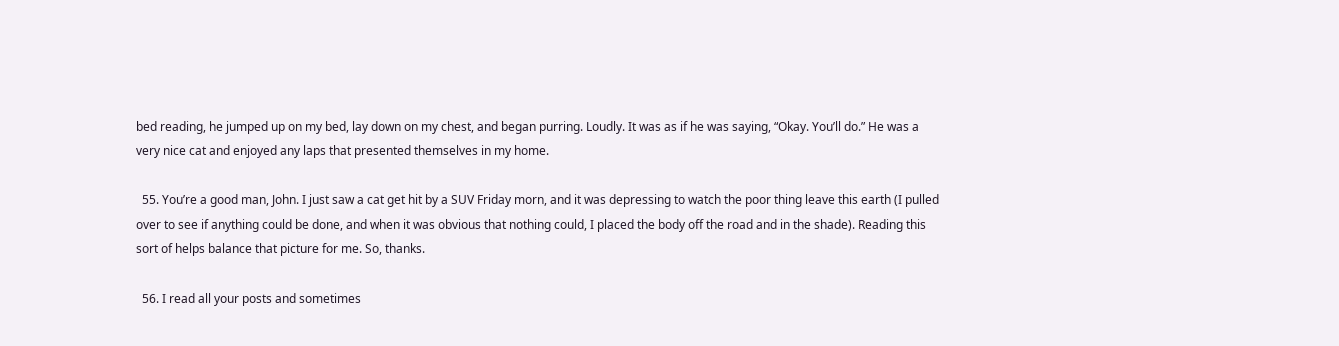bed reading, he jumped up on my bed, lay down on my chest, and began purring. Loudly. It was as if he was saying, “Okay. You’ll do.” He was a very nice cat and enjoyed any laps that presented themselves in my home.

  55. You’re a good man, John. I just saw a cat get hit by a SUV Friday morn, and it was depressing to watch the poor thing leave this earth (I pulled over to see if anything could be done, and when it was obvious that nothing could, I placed the body off the road and in the shade). Reading this sort of helps balance that picture for me. So, thanks.

  56. I read all your posts and sometimes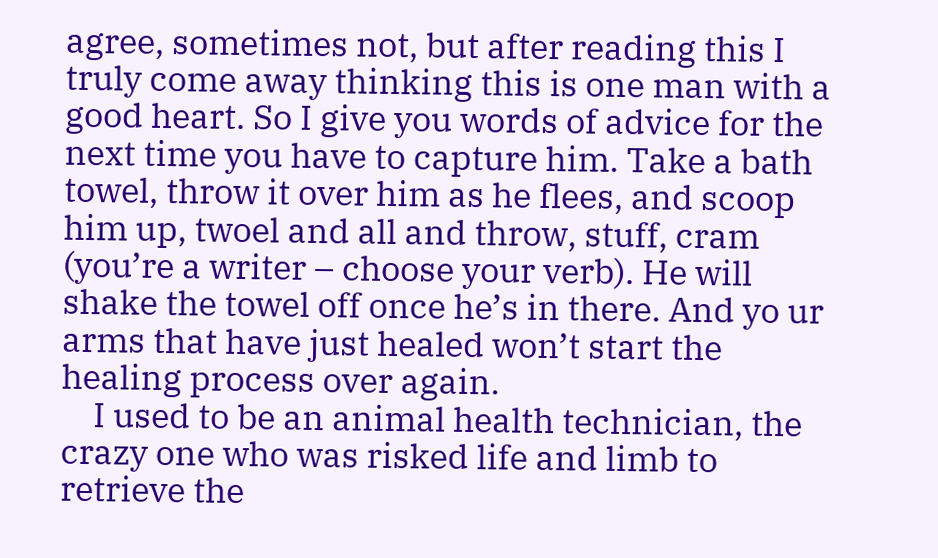agree, sometimes not, but after reading this I truly come away thinking this is one man with a good heart. So I give you words of advice for the next time you have to capture him. Take a bath towel, throw it over him as he flees, and scoop him up, twoel and all and throw, stuff, cram (you’re a writer – choose your verb). He will shake the towel off once he’s in there. And yo ur arms that have just healed won’t start the healing process over again.
    I used to be an animal health technician, the crazy one who was risked life and limb to retrieve the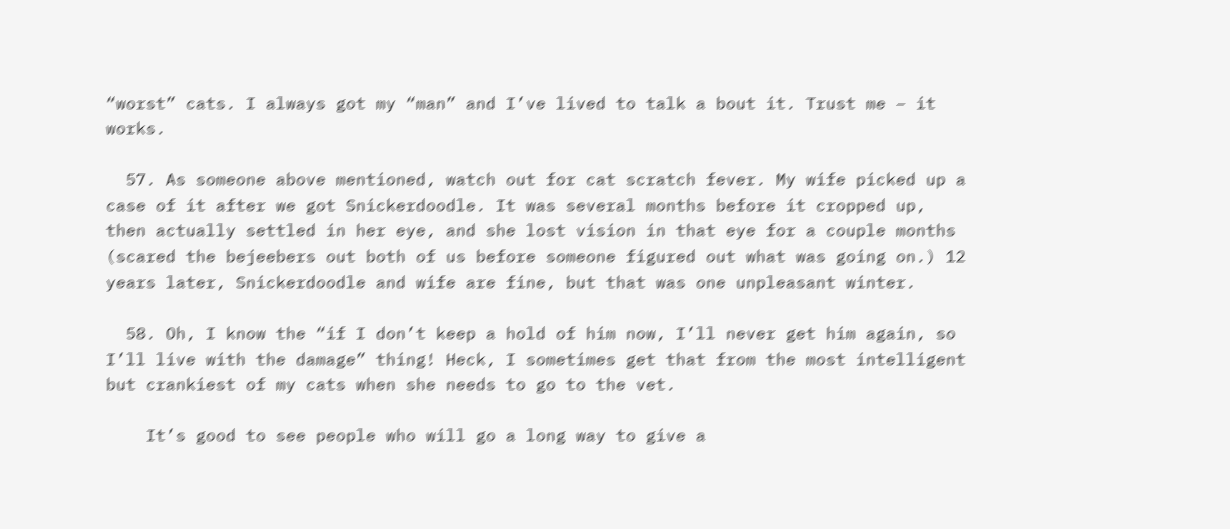“worst” cats. I always got my “man” and I’ve lived to talk a bout it. Trust me – it works.

  57. As someone above mentioned, watch out for cat scratch fever. My wife picked up a case of it after we got Snickerdoodle. It was several months before it cropped up, then actually settled in her eye, and she lost vision in that eye for a couple months (scared the bejeebers out both of us before someone figured out what was going on.) 12 years later, Snickerdoodle and wife are fine, but that was one unpleasant winter.

  58. Oh, I know the “if I don’t keep a hold of him now, I’ll never get him again, so I’ll live with the damage” thing! Heck, I sometimes get that from the most intelligent but crankiest of my cats when she needs to go to the vet.

    It’s good to see people who will go a long way to give a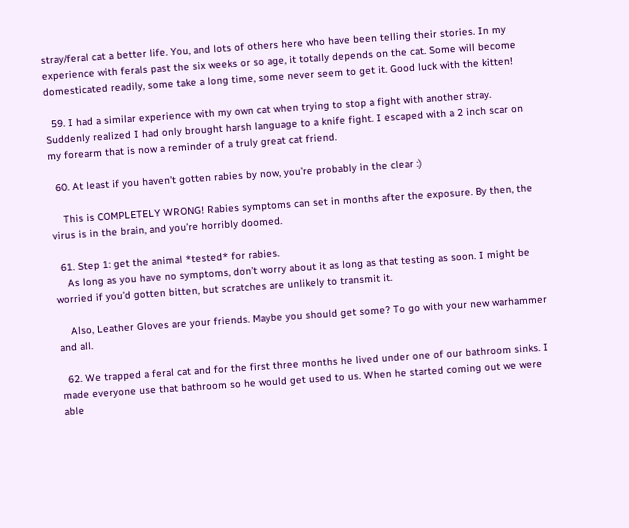stray/feral cat a better life. You, and lots of others here who have been telling their stories. In my experience with ferals past the six weeks or so age, it totally depends on the cat. Some will become domesticated readily, some take a long time, some never seem to get it. Good luck with the kitten!

  59. I had a similar experience with my own cat when trying to stop a fight with another stray. Suddenly realized I had only brought harsh language to a knife fight. I escaped with a 2 inch scar on my forearm that is now a reminder of a truly great cat friend.

  60. At least if you haven’t gotten rabies by now, you’re probably in the clear :)

    This is COMPLETELY WRONG! Rabies symptoms can set in months after the exposure. By then, the virus is in the brain, and you’re horribly doomed.

  61. Step 1: get the animal *tested* for rabies.
    As long as you have no symptoms, don’t worry about it as long as that testing as soon. I might be worried if you’d gotten bitten, but scratches are unlikely to transmit it.

    Also, Leather Gloves are your friends. Maybe you should get some? To go with your new warhammer and all.

  62. We trapped a feral cat and for the first three months he lived under one of our bathroom sinks. I made everyone use that bathroom so he would get used to us. When he started coming out we were able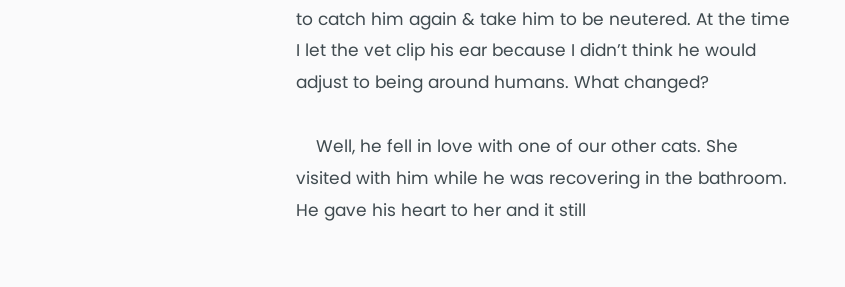to catch him again & take him to be neutered. At the time I let the vet clip his ear because I didn’t think he would adjust to being around humans. What changed?

    Well, he fell in love with one of our other cats. She visited with him while he was recovering in the bathroom. He gave his heart to her and it still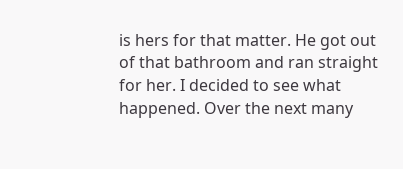is hers for that matter. He got out of that bathroom and ran straight for her. I decided to see what happened. Over the next many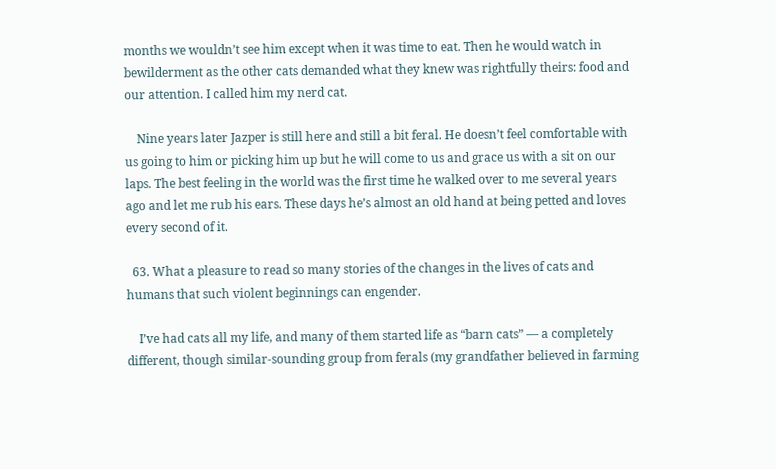months we wouldn’t see him except when it was time to eat. Then he would watch in bewilderment as the other cats demanded what they knew was rightfully theirs: food and our attention. I called him my nerd cat.

    Nine years later Jazper is still here and still a bit feral. He doesn’t feel comfortable with us going to him or picking him up but he will come to us and grace us with a sit on our laps. The best feeling in the world was the first time he walked over to me several years ago and let me rub his ears. These days he’s almost an old hand at being petted and loves every second of it.

  63. What a pleasure to read so many stories of the changes in the lives of cats and humans that such violent beginnings can engender.

    I’ve had cats all my life, and many of them started life as “barn cats” — a completely different, though similar-sounding group from ferals (my grandfather believed in farming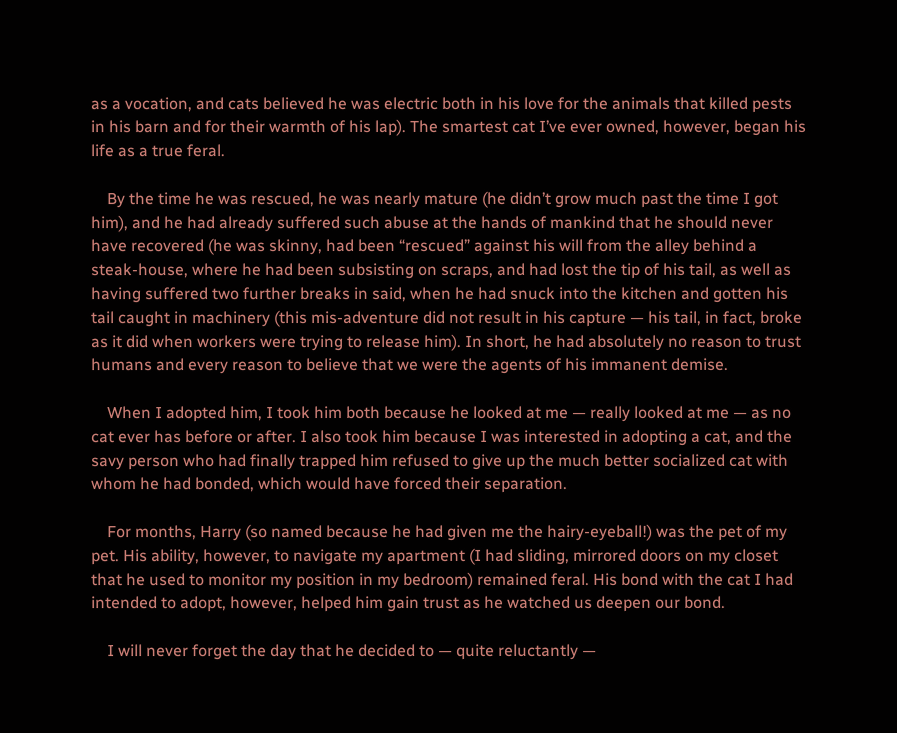as a vocation, and cats believed he was electric both in his love for the animals that killed pests in his barn and for their warmth of his lap). The smartest cat I’ve ever owned, however, began his life as a true feral.

    By the time he was rescued, he was nearly mature (he didn’t grow much past the time I got him), and he had already suffered such abuse at the hands of mankind that he should never have recovered (he was skinny, had been “rescued” against his will from the alley behind a steak-house, where he had been subsisting on scraps, and had lost the tip of his tail, as well as having suffered two further breaks in said, when he had snuck into the kitchen and gotten his tail caught in machinery (this mis-adventure did not result in his capture — his tail, in fact, broke as it did when workers were trying to release him). In short, he had absolutely no reason to trust humans and every reason to believe that we were the agents of his immanent demise.

    When I adopted him, I took him both because he looked at me — really looked at me — as no cat ever has before or after. I also took him because I was interested in adopting a cat, and the savy person who had finally trapped him refused to give up the much better socialized cat with whom he had bonded, which would have forced their separation.

    For months, Harry (so named because he had given me the hairy-eyeball!) was the pet of my pet. His ability, however, to navigate my apartment (I had sliding, mirrored doors on my closet that he used to monitor my position in my bedroom) remained feral. His bond with the cat I had intended to adopt, however, helped him gain trust as he watched us deepen our bond.

    I will never forget the day that he decided to — quite reluctantly —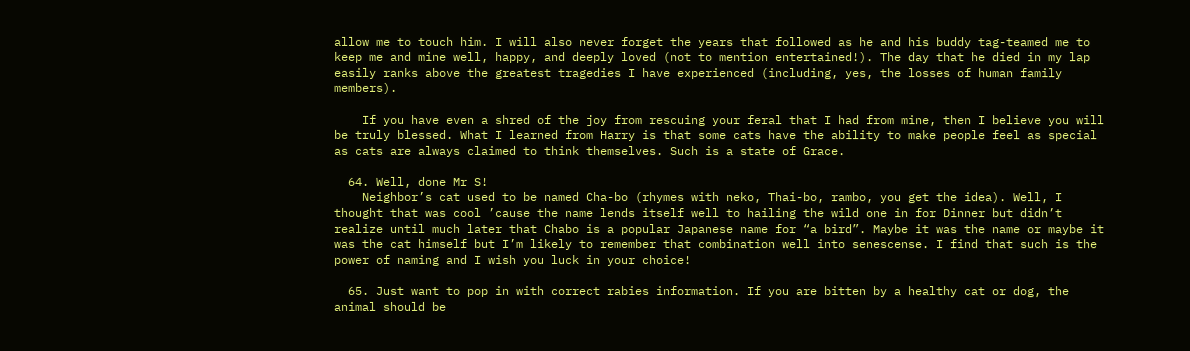allow me to touch him. I will also never forget the years that followed as he and his buddy tag-teamed me to keep me and mine well, happy, and deeply loved (not to mention entertained!). The day that he died in my lap easily ranks above the greatest tragedies I have experienced (including, yes, the losses of human family members).

    If you have even a shred of the joy from rescuing your feral that I had from mine, then I believe you will be truly blessed. What I learned from Harry is that some cats have the ability to make people feel as special as cats are always claimed to think themselves. Such is a state of Grace.

  64. Well, done Mr S!
    Neighbor’s cat used to be named Cha-bo (rhymes with neko, Thai-bo, rambo, you get the idea). Well, I thought that was cool ’cause the name lends itself well to hailing the wild one in for Dinner but didn’t realize until much later that Chabo is a popular Japanese name for “a bird”. Maybe it was the name or maybe it was the cat himself but I’m likely to remember that combination well into senescense. I find that such is the power of naming and I wish you luck in your choice!

  65. Just want to pop in with correct rabies information. If you are bitten by a healthy cat or dog, the animal should be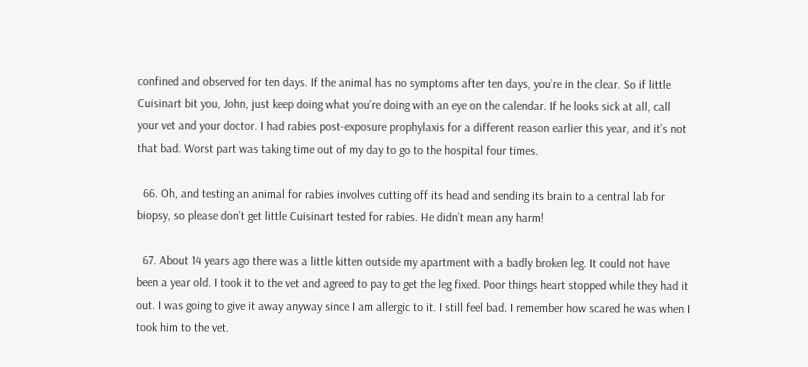confined and observed for ten days. If the animal has no symptoms after ten days, you’re in the clear. So if little Cuisinart bit you, John, just keep doing what you’re doing with an eye on the calendar. If he looks sick at all, call your vet and your doctor. I had rabies post-exposure prophylaxis for a different reason earlier this year, and it’s not that bad. Worst part was taking time out of my day to go to the hospital four times.

  66. Oh, and testing an animal for rabies involves cutting off its head and sending its brain to a central lab for biopsy, so please don’t get little Cuisinart tested for rabies. He didn’t mean any harm!

  67. About 14 years ago there was a little kitten outside my apartment with a badly broken leg. It could not have been a year old. I took it to the vet and agreed to pay to get the leg fixed. Poor things heart stopped while they had it out. I was going to give it away anyway since I am allergic to it. I still feel bad. I remember how scared he was when I took him to the vet.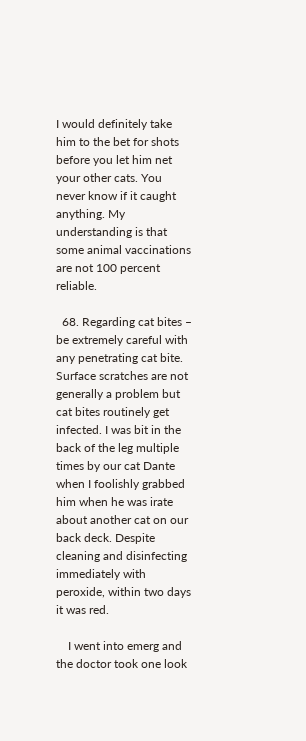I would definitely take him to the bet for shots before you let him net your other cats. You never know if it caught anything. My understanding is that some animal vaccinations are not 100 percent reliable.

  68. Regarding cat bites – be extremely careful with any penetrating cat bite. Surface scratches are not generally a problem but cat bites routinely get infected. I was bit in the back of the leg multiple times by our cat Dante when I foolishly grabbed him when he was irate about another cat on our back deck. Despite cleaning and disinfecting immediately with peroxide, within two days it was red.

    I went into emerg and the doctor took one look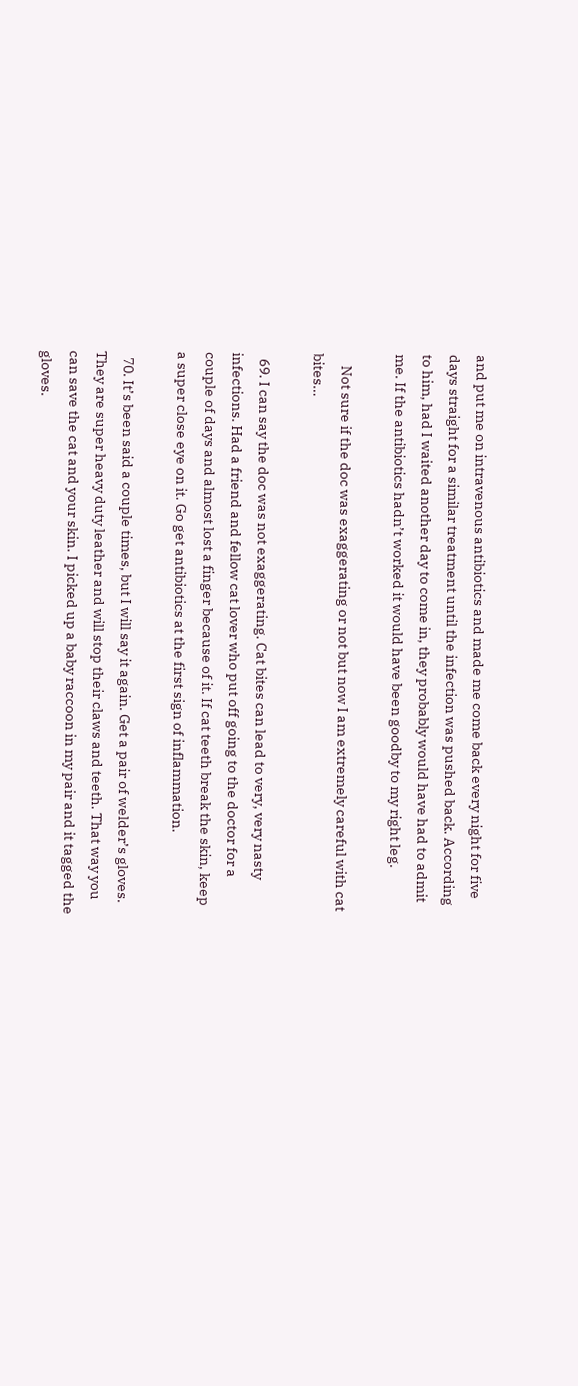and put me on intravenous antibiotics and made me come back every night for five days straight for a similar treatment until the infection was pushed back. According to him, had I waited another day to come in, they probably would have had to admit me. If the antibiotics hadn’t worked it would have been goodby to my right leg.

    Not sure if the doc was exaggerating or not but now I am extremely careful with cat bites…

  69. I can say the doc was not exaggerating. Cat bites can lead to very, very nasty infections. Had a friend and fellow cat lover who put off going to the doctor for a couple of days and almost lost a finger because of it. If cat teeth break the skin, keep a super close eye on it. Go get antibiotics at the first sign of inflammation.

  70. It’s been said a couple times, but I will say it again. Get a pair of welder’s gloves. They are super heavy duty leather and will stop their claws and teeth. That way you can save the cat and your skin. I picked up a baby raccoon in my pair and it tagged the gloves.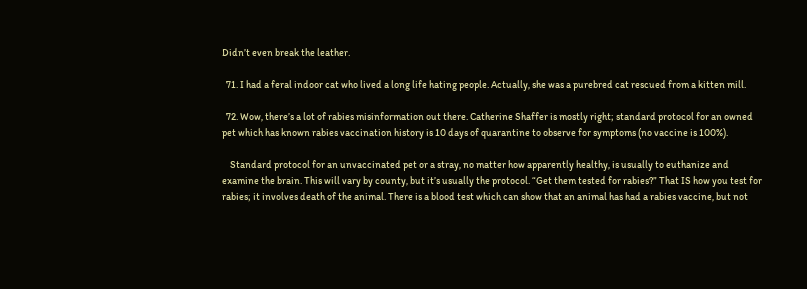Didn’t even break the leather.

  71. I had a feral indoor cat who lived a long life hating people. Actually, she was a purebred cat rescued from a kitten mill.

  72. Wow, there’s a lot of rabies misinformation out there. Catherine Shaffer is mostly right; standard protocol for an owned pet which has known rabies vaccination history is 10 days of quarantine to observe for symptoms (no vaccine is 100%).

    Standard protocol for an unvaccinated pet or a stray, no matter how apparently healthy, is usually to euthanize and examine the brain. This will vary by county, but it’s usually the protocol. “Get them tested for rabies?” That IS how you test for rabies; it involves death of the animal. There is a blood test which can show that an animal has had a rabies vaccine, but not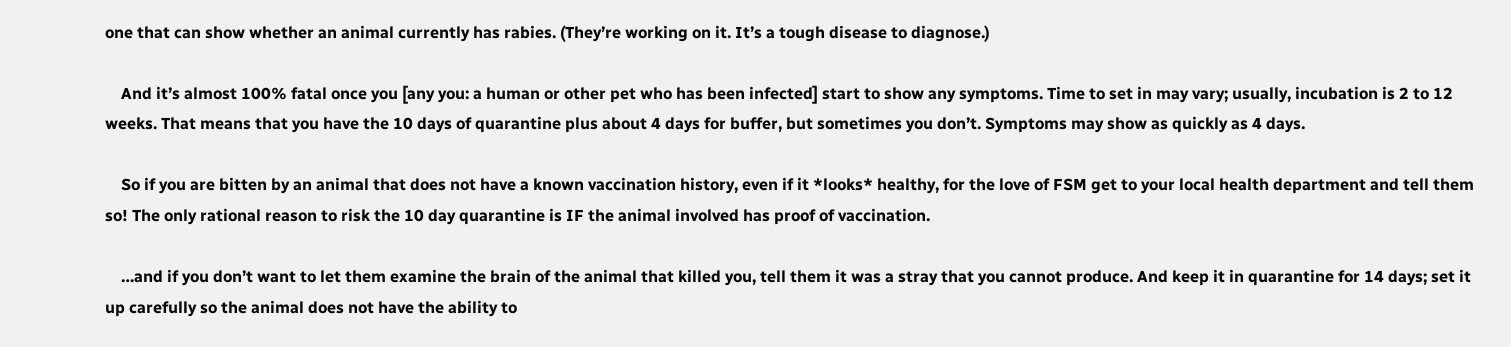one that can show whether an animal currently has rabies. (They’re working on it. It’s a tough disease to diagnose.)

    And it’s almost 100% fatal once you [any you: a human or other pet who has been infected] start to show any symptoms. Time to set in may vary; usually, incubation is 2 to 12 weeks. That means that you have the 10 days of quarantine plus about 4 days for buffer, but sometimes you don’t. Symptoms may show as quickly as 4 days.

    So if you are bitten by an animal that does not have a known vaccination history, even if it *looks* healthy, for the love of FSM get to your local health department and tell them so! The only rational reason to risk the 10 day quarantine is IF the animal involved has proof of vaccination.

    …and if you don’t want to let them examine the brain of the animal that killed you, tell them it was a stray that you cannot produce. And keep it in quarantine for 14 days; set it up carefully so the animal does not have the ability to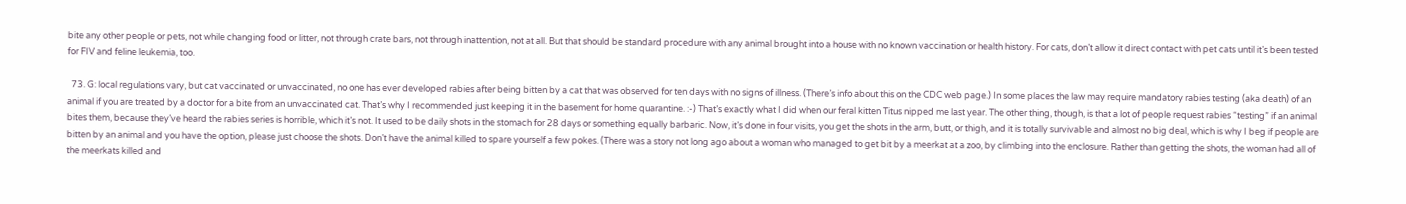bite any other people or pets, not while changing food or litter, not through crate bars, not through inattention, not at all. But that should be standard procedure with any animal brought into a house with no known vaccination or health history. For cats, don’t allow it direct contact with pet cats until it’s been tested for FIV and feline leukemia, too.

  73. G: local regulations vary, but cat vaccinated or unvaccinated, no one has ever developed rabies after being bitten by a cat that was observed for ten days with no signs of illness. (There’s info about this on the CDC web page.) In some places the law may require mandatory rabies testing (aka death) of an animal if you are treated by a doctor for a bite from an unvaccinated cat. That’s why I recommended just keeping it in the basement for home quarantine. :-) That’s exactly what I did when our feral kitten Titus nipped me last year. The other thing, though, is that a lot of people request rabies “testing” if an animal bites them, because they’ve heard the rabies series is horrible, which it’s not. It used to be daily shots in the stomach for 28 days or something equally barbaric. Now, it’s done in four visits, you get the shots in the arm, butt, or thigh, and it is totally survivable and almost no big deal, which is why I beg if people are bitten by an animal and you have the option, please just choose the shots. Don’t have the animal killed to spare yourself a few pokes. (There was a story not long ago about a woman who managed to get bit by a meerkat at a zoo, by climbing into the enclosure. Rather than getting the shots, the woman had all of the meerkats killed and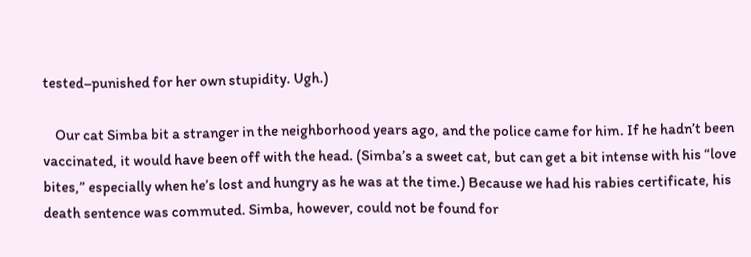tested–punished for her own stupidity. Ugh.)

    Our cat Simba bit a stranger in the neighborhood years ago, and the police came for him. If he hadn’t been vaccinated, it would have been off with the head. (Simba’s a sweet cat, but can get a bit intense with his “love bites,” especially when he’s lost and hungry as he was at the time.) Because we had his rabies certificate, his death sentence was commuted. Simba, however, could not be found for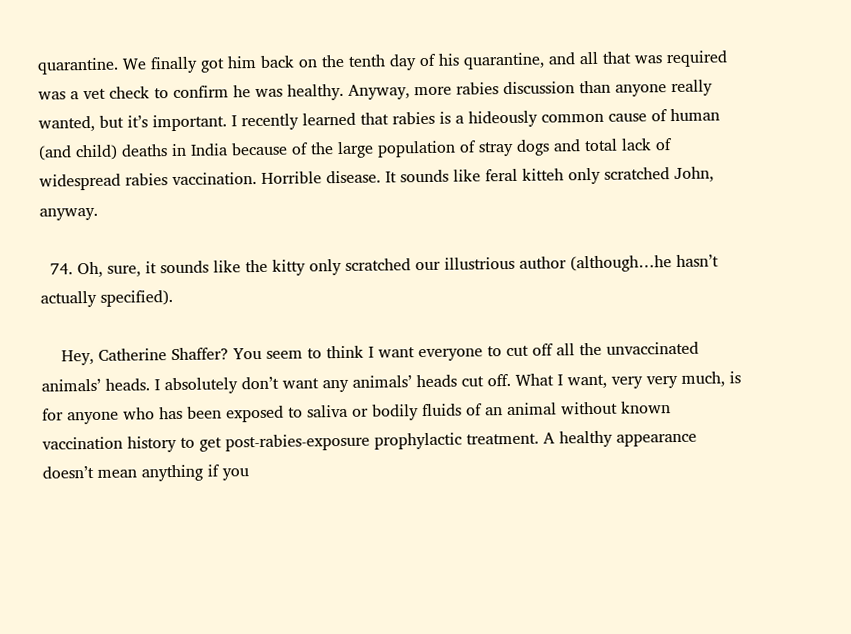quarantine. We finally got him back on the tenth day of his quarantine, and all that was required was a vet check to confirm he was healthy. Anyway, more rabies discussion than anyone really wanted, but it’s important. I recently learned that rabies is a hideously common cause of human (and child) deaths in India because of the large population of stray dogs and total lack of widespread rabies vaccination. Horrible disease. It sounds like feral kitteh only scratched John, anyway.

  74. Oh, sure, it sounds like the kitty only scratched our illustrious author (although…he hasn’t actually specified).

    Hey, Catherine Shaffer? You seem to think I want everyone to cut off all the unvaccinated animals’ heads. I absolutely don’t want any animals’ heads cut off. What I want, very very much, is for anyone who has been exposed to saliva or bodily fluids of an animal without known vaccination history to get post-rabies-exposure prophylactic treatment. A healthy appearance doesn’t mean anything if you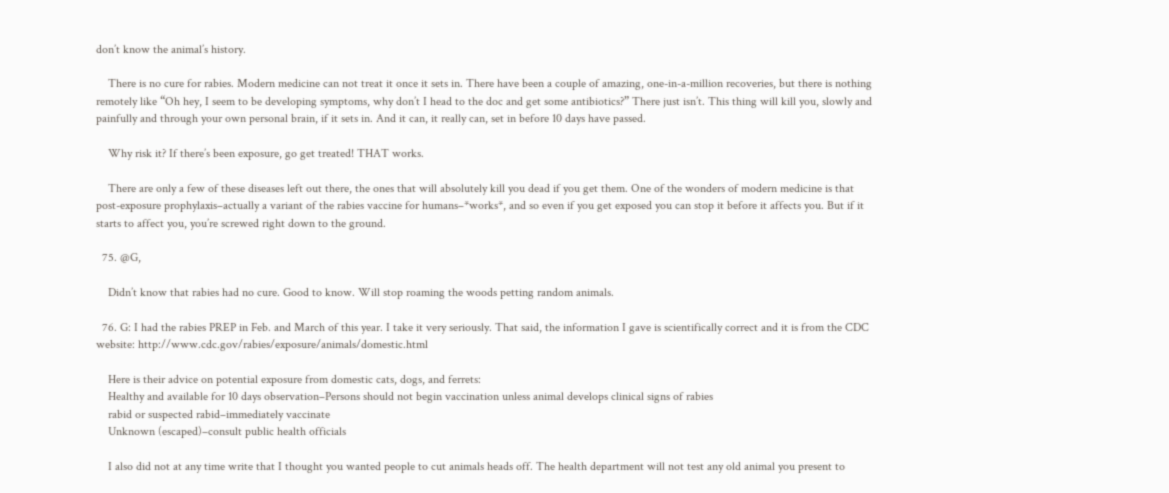don’t know the animal’s history.

    There is no cure for rabies. Modern medicine can not treat it once it sets in. There have been a couple of amazing, one-in-a-million recoveries, but there is nothing remotely like “Oh hey, I seem to be developing symptoms, why don’t I head to the doc and get some antibiotics?” There just isn’t. This thing will kill you, slowly and painfully and through your own personal brain, if it sets in. And it can, it really can, set in before 10 days have passed.

    Why risk it? If there’s been exposure, go get treated! THAT works.

    There are only a few of these diseases left out there, the ones that will absolutely kill you dead if you get them. One of the wonders of modern medicine is that post-exposure prophylaxis–actually a variant of the rabies vaccine for humans–*works*, and so even if you get exposed you can stop it before it affects you. But if it starts to affect you, you’re screwed right down to the ground.

  75. @G,

    Didn’t know that rabies had no cure. Good to know. Will stop roaming the woods petting random animals.

  76. G: I had the rabies PREP in Feb. and March of this year. I take it very seriously. That said, the information I gave is scientifically correct and it is from the CDC website: http://www.cdc.gov/rabies/exposure/animals/domestic.html

    Here is their advice on potential exposure from domestic cats, dogs, and ferrets:
    Healthy and available for 10 days observation–Persons should not begin vaccination unless animal develops clinical signs of rabies
    rabid or suspected rabid–immediately vaccinate
    Unknown (escaped)–consult public health officials

    I also did not at any time write that I thought you wanted people to cut animals heads off. The health department will not test any old animal you present to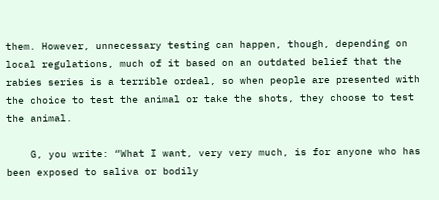them. However, unnecessary testing can happen, though, depending on local regulations, much of it based on an outdated belief that the rabies series is a terrible ordeal, so when people are presented with the choice to test the animal or take the shots, they choose to test the animal.

    G, you write: “What I want, very very much, is for anyone who has been exposed to saliva or bodily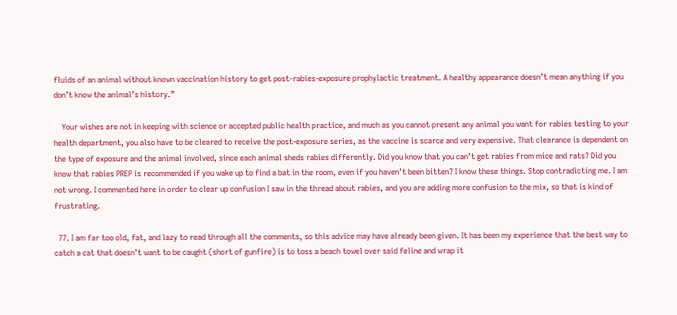fluids of an animal without known vaccination history to get post-rabies-exposure prophylactic treatment. A healthy appearance doesn’t mean anything if you don’t know the animal’s history.”

    Your wishes are not in keeping with science or accepted public health practice, and much as you cannot present any animal you want for rabies testing to your health department, you also have to be cleared to receive the post-exposure series, as the vaccine is scarce and very expensive. That clearance is dependent on the type of exposure and the animal involved, since each animal sheds rabies differently. Did you know that you can’t get rabies from mice and rats? Did you know that rabies PREP is recommended if you wake up to find a bat in the room, even if you haven’t been bitten? I know these things. Stop contradicting me. I am not wrong. I commented here in order to clear up confusion I saw in the thread about rabies, and you are adding more confusion to the mix, so that is kind of frustrating.

  77. I am far too old, fat, and lazy to read through all the comments, so this advice may have already been given. It has been my experience that the best way to catch a cat that doesn’t want to be caught (short of gunfire) is to toss a beach towel over said feline and wrap it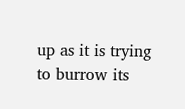up as it is trying to burrow its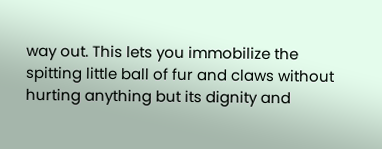way out. This lets you immobilize the spitting little ball of fur and claws without hurting anything but its dignity and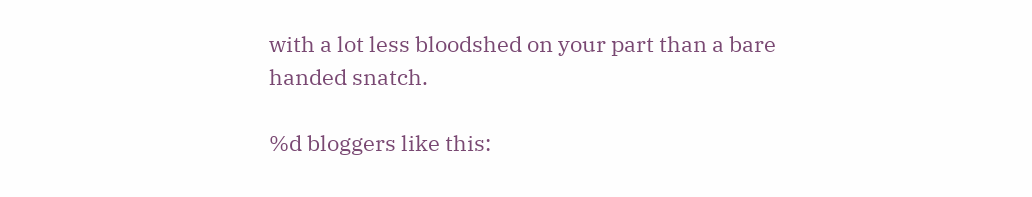with a lot less bloodshed on your part than a bare handed snatch.

%d bloggers like this: